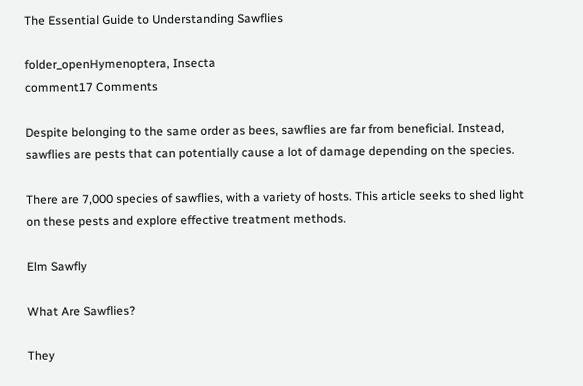The Essential Guide to Understanding Sawflies

folder_openHymenoptera, Insecta
comment17 Comments

Despite belonging to the same order as bees, sawflies are far from beneficial. Instead, sawflies are pests that can potentially cause a lot of damage depending on the species.

There are 7,000 species of sawflies, with a variety of hosts. This article seeks to shed light on these pests and explore effective treatment methods.

Elm Sawfly

What Are Sawflies?

They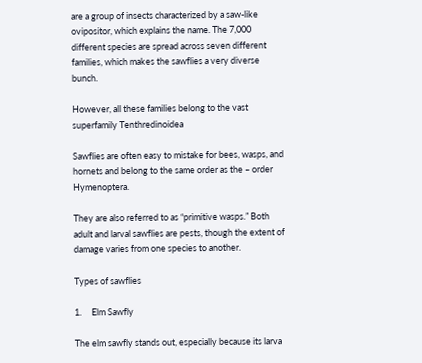are a group of insects characterized by a saw-like ovipositor, which explains the name. The 7,000 different species are spread across seven different families, which makes the sawflies a very diverse bunch.

However, all these families belong to the vast superfamily Tenthredinoidea

Sawflies are often easy to mistake for bees, wasps, and hornets and belong to the same order as the – order Hymenoptera.

They are also referred to as “primitive wasps.” Both adult and larval sawflies are pests, though the extent of damage varies from one species to another.

Types of sawflies

1.     Elm Sawfly

The elm sawfly stands out, especially because its larva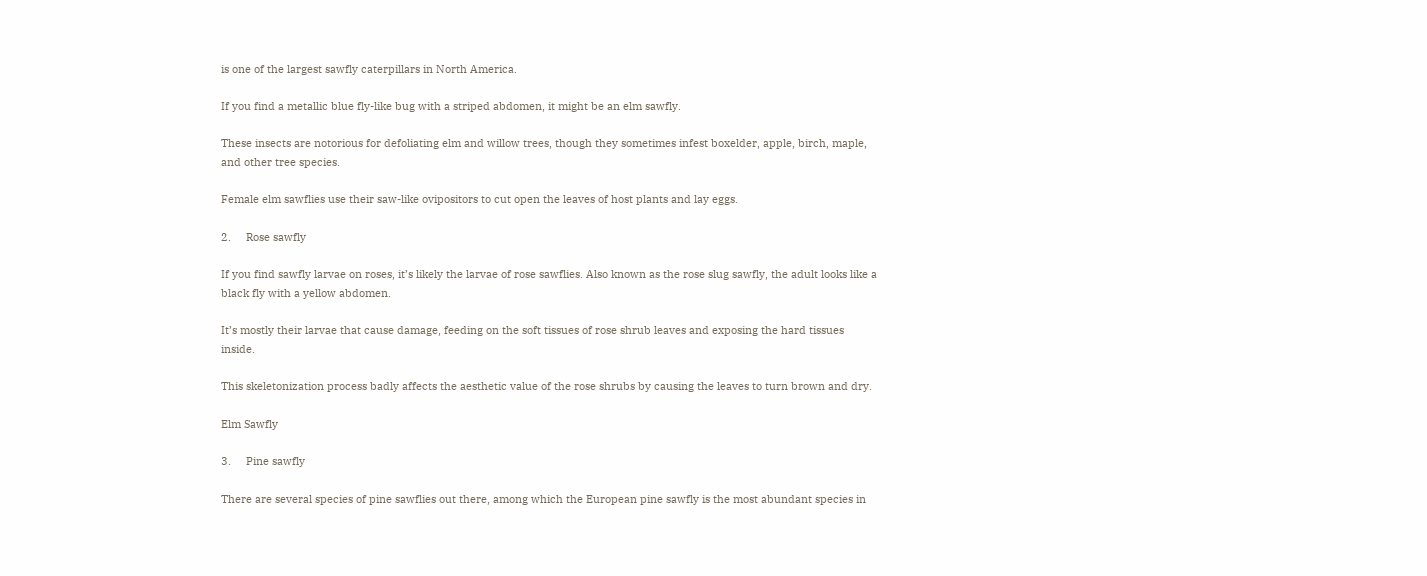is one of the largest sawfly caterpillars in North America.

If you find a metallic blue fly-like bug with a striped abdomen, it might be an elm sawfly.

These insects are notorious for defoliating elm and willow trees, though they sometimes infest boxelder, apple, birch, maple, and other tree species.

Female elm sawflies use their saw-like ovipositors to cut open the leaves of host plants and lay eggs.

2.     Rose sawfly

If you find sawfly larvae on roses, it’s likely the larvae of rose sawflies. Also known as the rose slug sawfly, the adult looks like a black fly with a yellow abdomen.

It’s mostly their larvae that cause damage, feeding on the soft tissues of rose shrub leaves and exposing the hard tissues inside.

This skeletonization process badly affects the aesthetic value of the rose shrubs by causing the leaves to turn brown and dry.

Elm Sawfly

3.     Pine sawfly

There are several species of pine sawflies out there, among which the European pine sawfly is the most abundant species in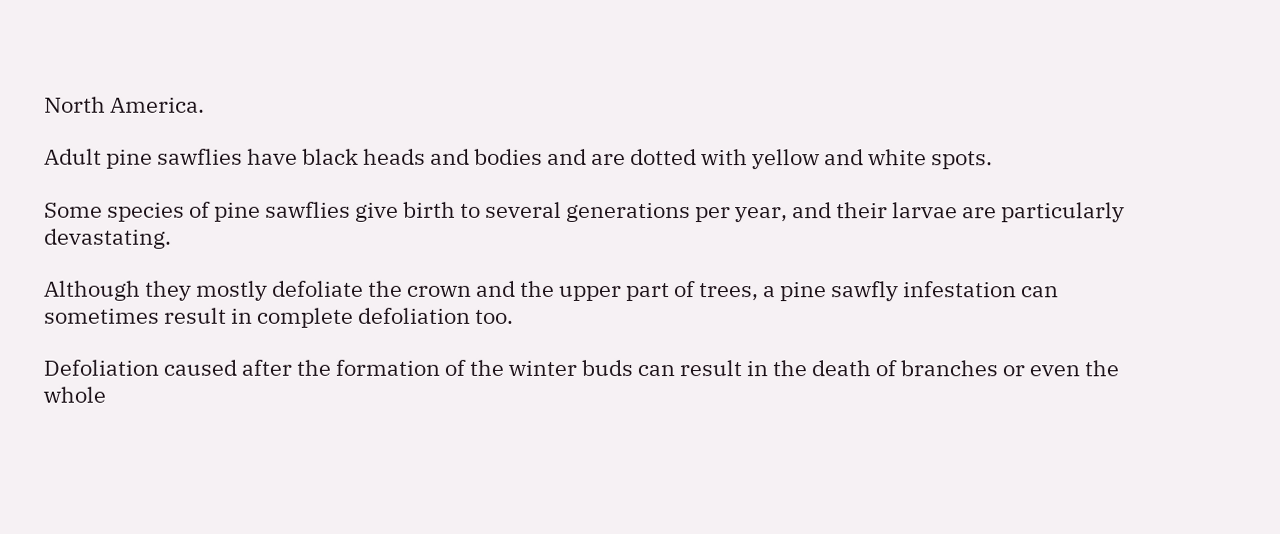North America.

Adult pine sawflies have black heads and bodies and are dotted with yellow and white spots.

Some species of pine sawflies give birth to several generations per year, and their larvae are particularly devastating.

Although they mostly defoliate the crown and the upper part of trees, a pine sawfly infestation can sometimes result in complete defoliation too.

Defoliation caused after the formation of the winter buds can result in the death of branches or even the whole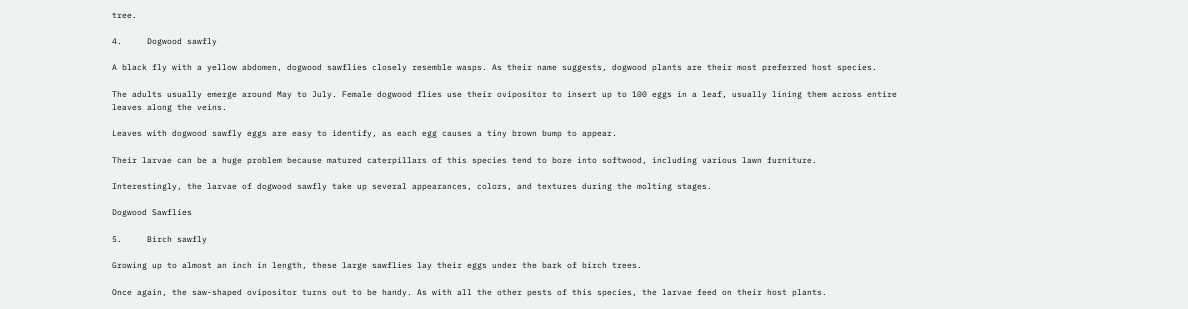tree.

4.     Dogwood sawfly

A black fly with a yellow abdomen, dogwood sawflies closely resemble wasps. As their name suggests, dogwood plants are their most preferred host species.

The adults usually emerge around May to July. Female dogwood flies use their ovipositor to insert up to 100 eggs in a leaf, usually lining them across entire leaves along the veins.

Leaves with dogwood sawfly eggs are easy to identify, as each egg causes a tiny brown bump to appear.

Their larvae can be a huge problem because matured caterpillars of this species tend to bore into softwood, including various lawn furniture.

Interestingly, the larvae of dogwood sawfly take up several appearances, colors, and textures during the molting stages.

Dogwood Sawflies

5.     Birch sawfly

Growing up to almost an inch in length, these large sawflies lay their eggs under the bark of birch trees.

Once again, the saw-shaped ovipositor turns out to be handy. As with all the other pests of this species, the larvae feed on their host plants.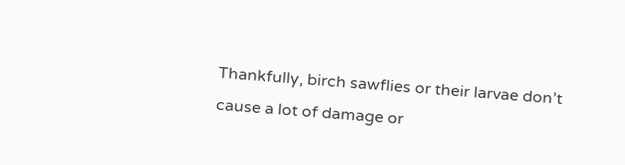Thankfully, birch sawflies or their larvae don’t cause a lot of damage or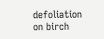defoliation on birch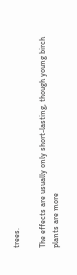trees.

The effects are usually only short-lasting, though young birch plants are more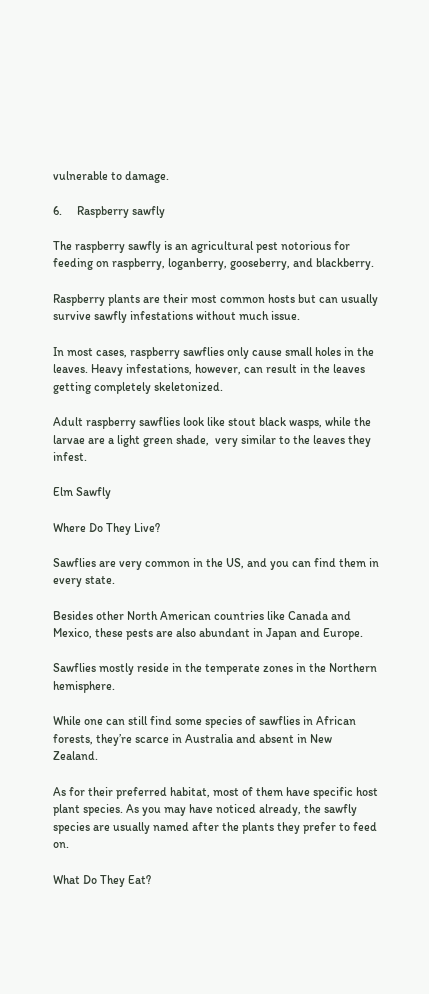vulnerable to damage.

6.     Raspberry sawfly

The raspberry sawfly is an agricultural pest notorious for feeding on raspberry, loganberry, gooseberry, and blackberry.

Raspberry plants are their most common hosts but can usually survive sawfly infestations without much issue.

In most cases, raspberry sawflies only cause small holes in the leaves. Heavy infestations, however, can result in the leaves getting completely skeletonized.

Adult raspberry sawflies look like stout black wasps, while the larvae are a light green shade,  very similar to the leaves they infest.

Elm Sawfly

Where Do They Live?

Sawflies are very common in the US, and you can find them in every state.

Besides other North American countries like Canada and Mexico, these pests are also abundant in Japan and Europe.

Sawflies mostly reside in the temperate zones in the Northern hemisphere.

While one can still find some species of sawflies in African forests, they’re scarce in Australia and absent in New Zealand.

As for their preferred habitat, most of them have specific host plant species. As you may have noticed already, the sawfly species are usually named after the plants they prefer to feed on.

What Do They Eat?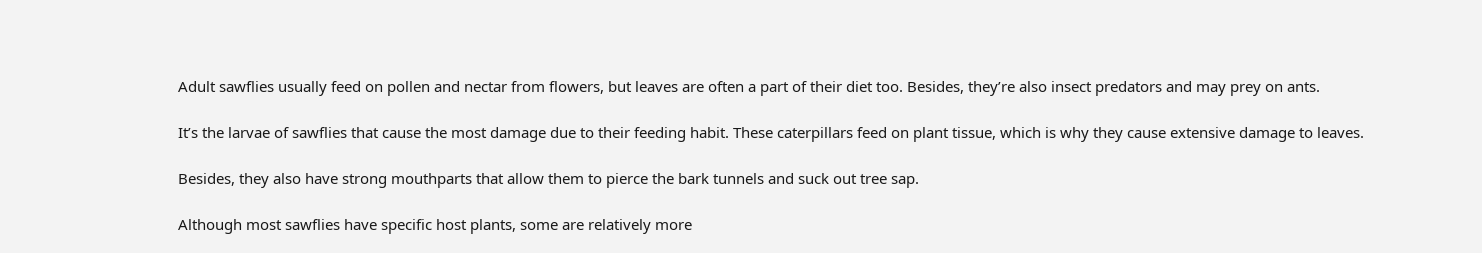Adult sawflies usually feed on pollen and nectar from flowers, but leaves are often a part of their diet too. Besides, they’re also insect predators and may prey on ants.

It’s the larvae of sawflies that cause the most damage due to their feeding habit. These caterpillars feed on plant tissue, which is why they cause extensive damage to leaves.

Besides, they also have strong mouthparts that allow them to pierce the bark tunnels and suck out tree sap.

Although most sawflies have specific host plants, some are relatively more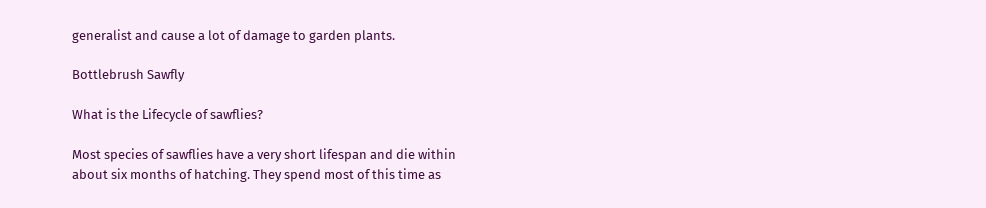generalist and cause a lot of damage to garden plants.

Bottlebrush Sawfly

What is the Lifecycle of sawflies?

Most species of sawflies have a very short lifespan and die within about six months of hatching. They spend most of this time as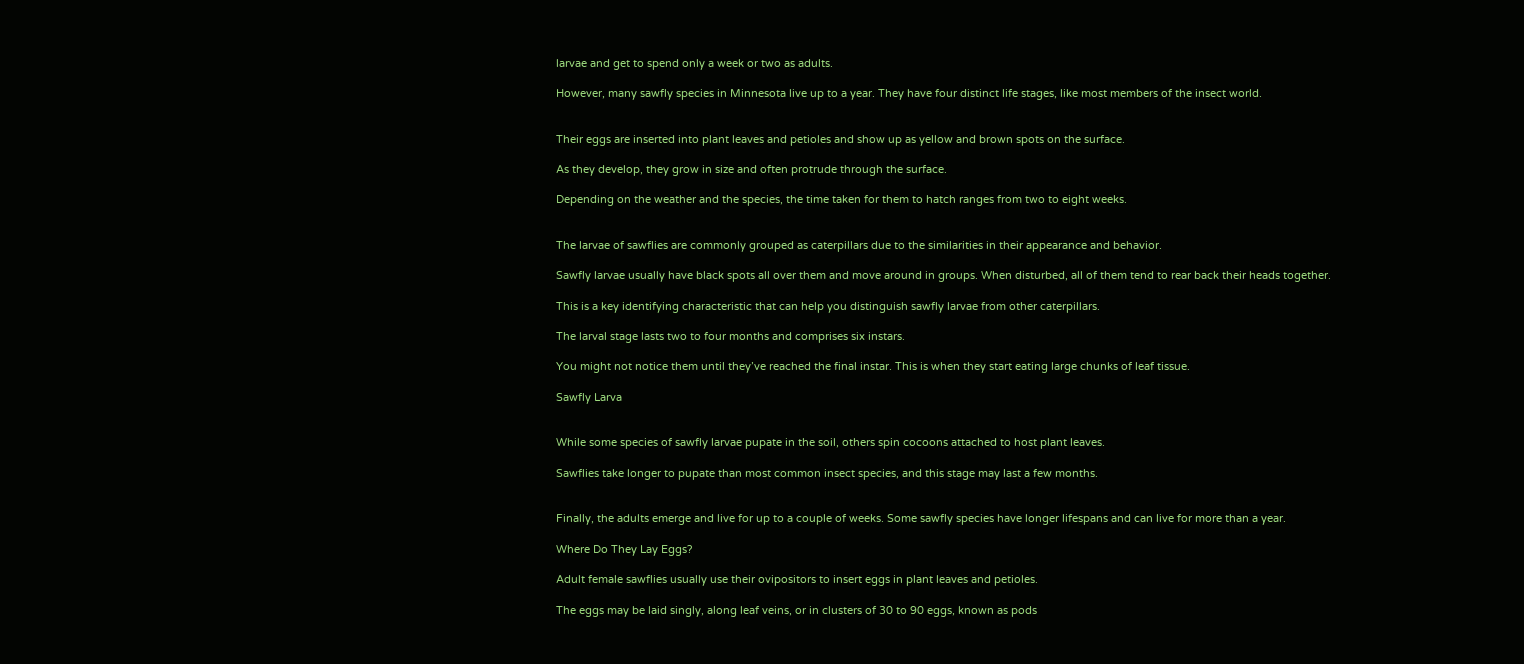larvae and get to spend only a week or two as adults.

However, many sawfly species in Minnesota live up to a year. They have four distinct life stages, like most members of the insect world.


Their eggs are inserted into plant leaves and petioles and show up as yellow and brown spots on the surface.

As they develop, they grow in size and often protrude through the surface.

Depending on the weather and the species, the time taken for them to hatch ranges from two to eight weeks.


The larvae of sawflies are commonly grouped as caterpillars due to the similarities in their appearance and behavior.

Sawfly larvae usually have black spots all over them and move around in groups. When disturbed, all of them tend to rear back their heads together.

This is a key identifying characteristic that can help you distinguish sawfly larvae from other caterpillars.

The larval stage lasts two to four months and comprises six instars.

You might not notice them until they’ve reached the final instar. This is when they start eating large chunks of leaf tissue.

Sawfly Larva


While some species of sawfly larvae pupate in the soil, others spin cocoons attached to host plant leaves.

Sawflies take longer to pupate than most common insect species, and this stage may last a few months.


Finally, the adults emerge and live for up to a couple of weeks. Some sawfly species have longer lifespans and can live for more than a year.

Where Do They Lay Eggs?

Adult female sawflies usually use their ovipositors to insert eggs in plant leaves and petioles.

The eggs may be laid singly, along leaf veins, or in clusters of 30 to 90 eggs, known as pods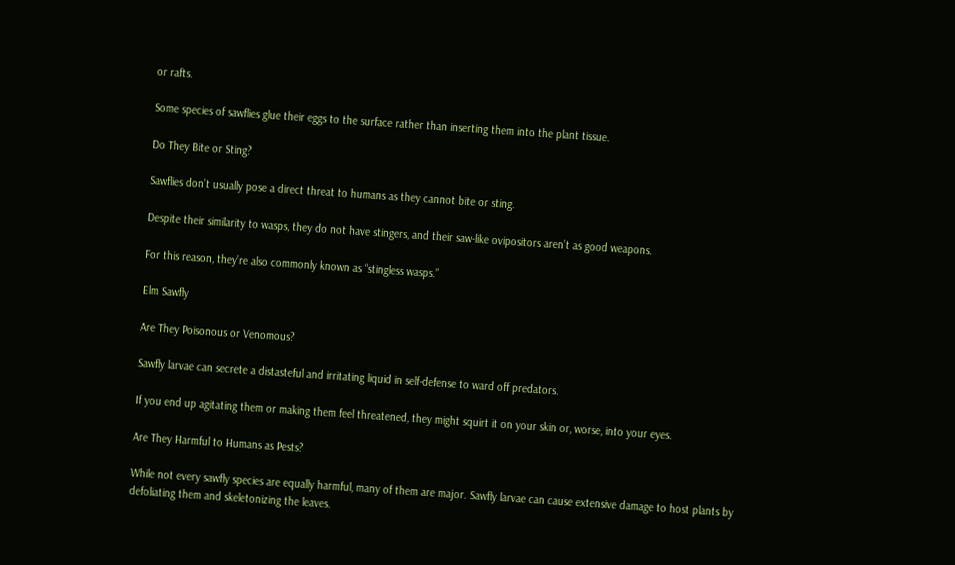or rafts.

Some species of sawflies glue their eggs to the surface rather than inserting them into the plant tissue.

Do They Bite or Sting?

Sawflies don’t usually pose a direct threat to humans as they cannot bite or sting.

Despite their similarity to wasps, they do not have stingers, and their saw-like ovipositors aren’t as good weapons.

For this reason, they’re also commonly known as “stingless wasps.”

Elm Sawfly

Are They Poisonous or Venomous?

Sawfly larvae can secrete a distasteful and irritating liquid in self-defense to ward off predators.

If you end up agitating them or making them feel threatened, they might squirt it on your skin or, worse, into your eyes.

Are They Harmful to Humans as Pests?

While not every sawfly species are equally harmful, many of them are major. Sawfly larvae can cause extensive damage to host plants by defoliating them and skeletonizing the leaves.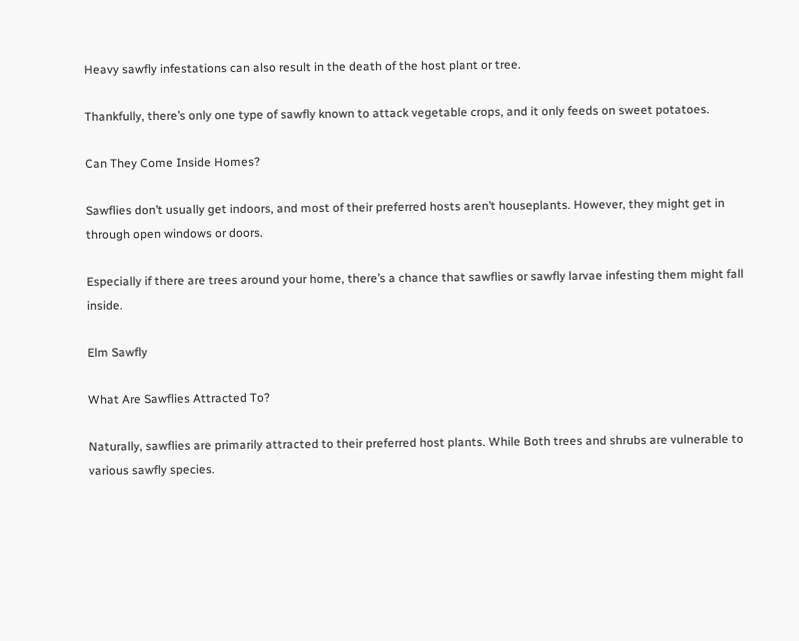Heavy sawfly infestations can also result in the death of the host plant or tree.

Thankfully, there’s only one type of sawfly known to attack vegetable crops, and it only feeds on sweet potatoes.

Can They Come Inside Homes?

Sawflies don’t usually get indoors, and most of their preferred hosts aren’t houseplants. However, they might get in through open windows or doors.

Especially if there are trees around your home, there’s a chance that sawflies or sawfly larvae infesting them might fall inside.

Elm Sawfly

What Are Sawflies Attracted To?

Naturally, sawflies are primarily attracted to their preferred host plants. While Both trees and shrubs are vulnerable to various sawfly species.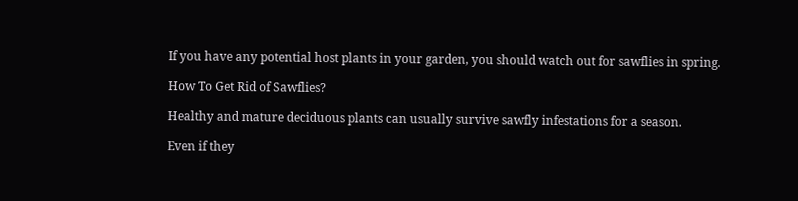If you have any potential host plants in your garden, you should watch out for sawflies in spring.

How To Get Rid of Sawflies?

Healthy and mature deciduous plants can usually survive sawfly infestations for a season.

Even if they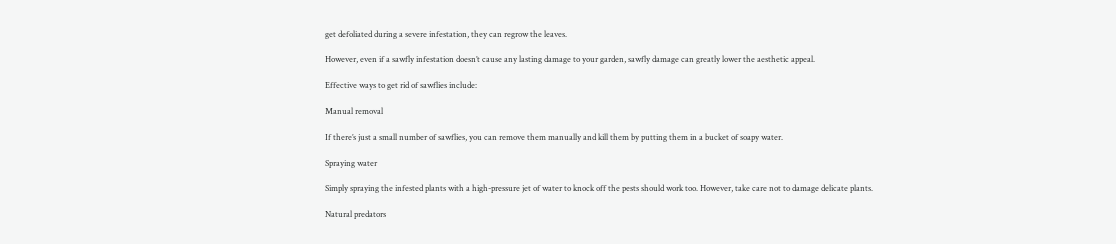get defoliated during a severe infestation, they can regrow the leaves.

However, even if a sawfly infestation doesn’t cause any lasting damage to your garden, sawfly damage can greatly lower the aesthetic appeal.

Effective ways to get rid of sawflies include:

Manual removal

If there’s just a small number of sawflies, you can remove them manually and kill them by putting them in a bucket of soapy water.

Spraying water

Simply spraying the infested plants with a high-pressure jet of water to knock off the pests should work too. However, take care not to damage delicate plants.

Natural predators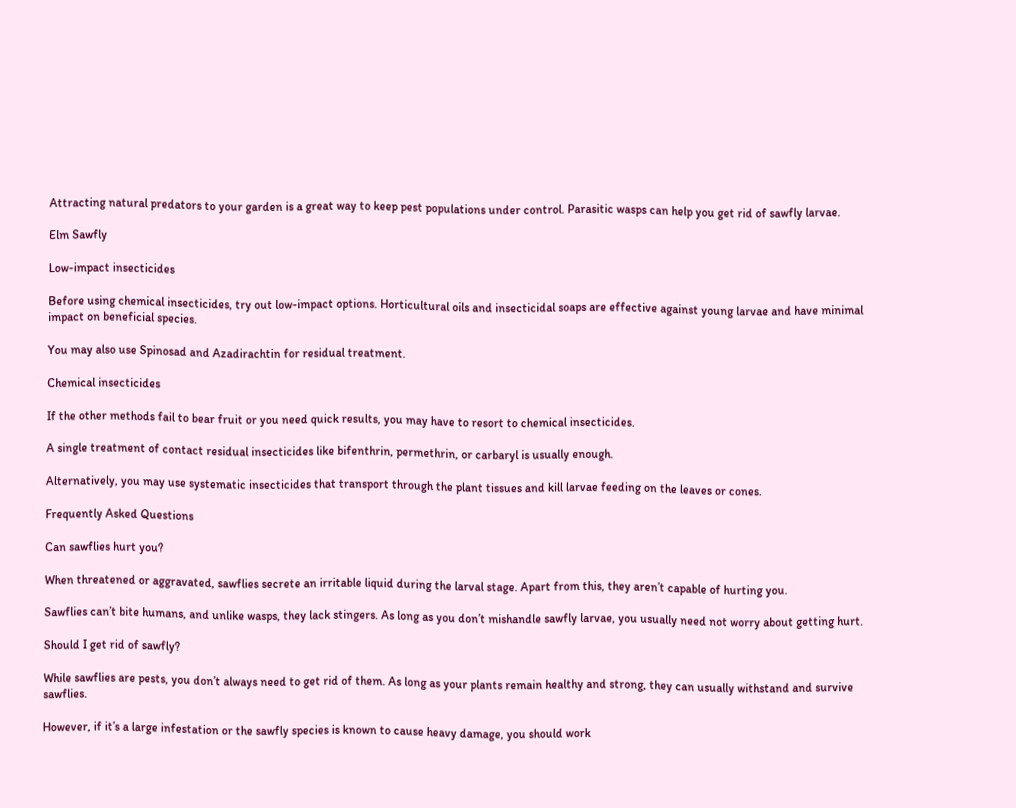Attracting natural predators to your garden is a great way to keep pest populations under control. Parasitic wasps can help you get rid of sawfly larvae.

Elm Sawfly

Low-impact insecticides

Before using chemical insecticides, try out low-impact options. Horticultural oils and insecticidal soaps are effective against young larvae and have minimal impact on beneficial species.

You may also use Spinosad and Azadirachtin for residual treatment.

Chemical insecticides

If the other methods fail to bear fruit or you need quick results, you may have to resort to chemical insecticides.

A single treatment of contact residual insecticides like bifenthrin, permethrin, or carbaryl is usually enough.

Alternatively, you may use systematic insecticides that transport through the plant tissues and kill larvae feeding on the leaves or cones.

Frequently Asked Questions

Can sawflies hurt you?

When threatened or aggravated, sawflies secrete an irritable liquid during the larval stage. Apart from this, they aren’t capable of hurting you.

Sawflies can’t bite humans, and unlike wasps, they lack stingers. As long as you don’t mishandle sawfly larvae, you usually need not worry about getting hurt.

Should I get rid of sawfly?

While sawflies are pests, you don’t always need to get rid of them. As long as your plants remain healthy and strong, they can usually withstand and survive sawflies.

However, if it’s a large infestation or the sawfly species is known to cause heavy damage, you should work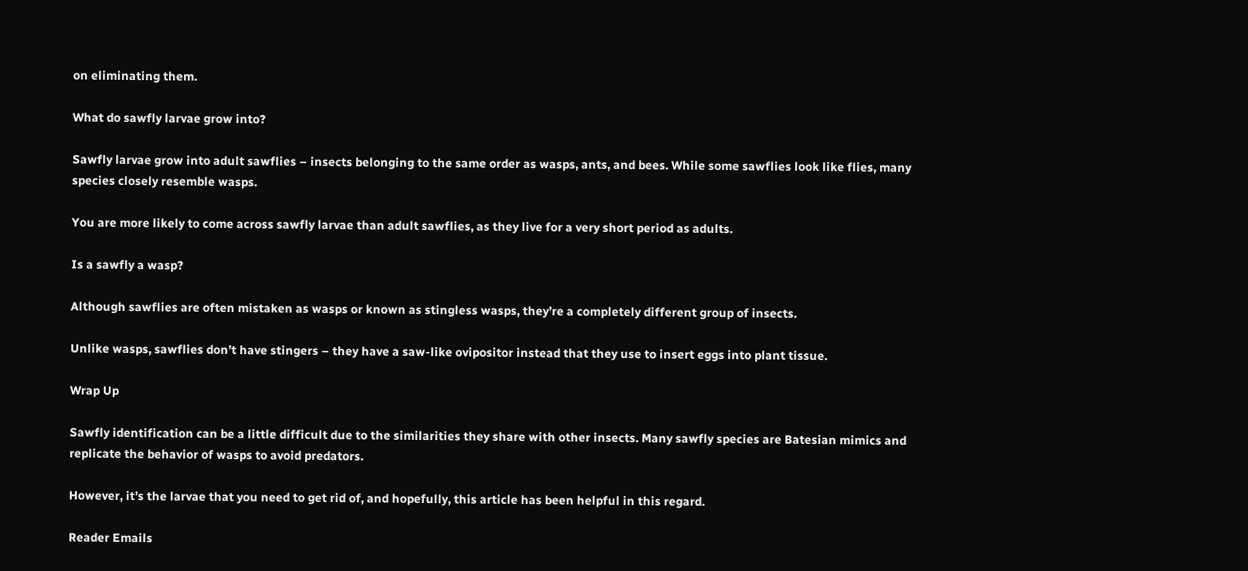on eliminating them.

What do sawfly larvae grow into?

Sawfly larvae grow into adult sawflies – insects belonging to the same order as wasps, ants, and bees. While some sawflies look like flies, many species closely resemble wasps.

You are more likely to come across sawfly larvae than adult sawflies, as they live for a very short period as adults.

Is a sawfly a wasp?

Although sawflies are often mistaken as wasps or known as stingless wasps, they’re a completely different group of insects.

Unlike wasps, sawflies don’t have stingers – they have a saw-like ovipositor instead that they use to insert eggs into plant tissue.

Wrap Up

Sawfly identification can be a little difficult due to the similarities they share with other insects. Many sawfly species are Batesian mimics and replicate the behavior of wasps to avoid predators.

However, it’s the larvae that you need to get rid of, and hopefully, this article has been helpful in this regard.

Reader Emails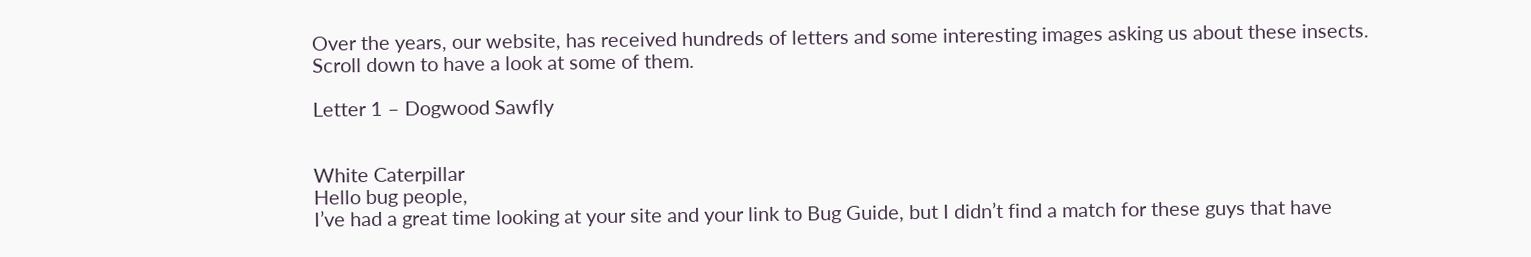Over the years, our website, has received hundreds of letters and some interesting images asking us about these insects. Scroll down to have a look at some of them.

Letter 1 – Dogwood Sawfly


White Caterpillar
Hello bug people,
I’ve had a great time looking at your site and your link to Bug Guide, but I didn’t find a match for these guys that have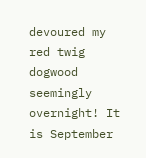devoured my red twig dogwood seemingly overnight! It is September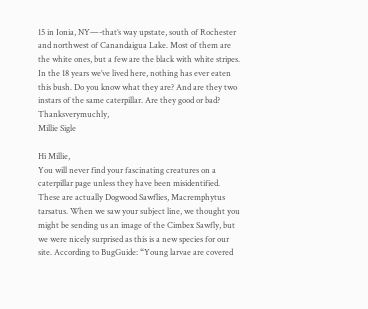15 in Ionia, NY—-that’s way upstate, south of Rochester and northwest of Canandaigua Lake. Most of them are the white ones, but a few are the black with white stripes. In the 18 years we’ve lived here, nothing has ever eaten this bush. Do you know what they are? And are they two instars of the same caterpillar. Are they good or bad? Thanksverymuchly,
Millie Sigle

Hi Millie,
You will never find your fascinating creatures on a caterpillar page unless they have been misidentified. These are actually Dogwood Sawflies, Macremphytus tarsatus. When we saw your subject line, we thought you might be sending us an image of the Cimbex Sawfly, but we were nicely surprised as this is a new species for our site. According to BugGuide: “Young larvae are covered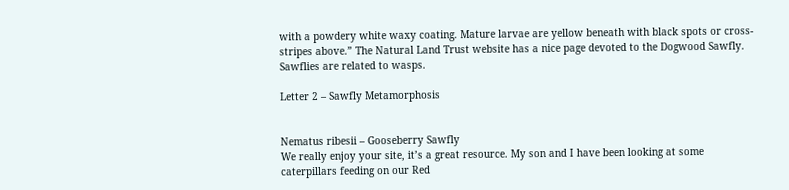with a powdery white waxy coating. Mature larvae are yellow beneath with black spots or cross-stripes above.” The Natural Land Trust website has a nice page devoted to the Dogwood Sawfly. Sawflies are related to wasps.

Letter 2 – Sawfly Metamorphosis


Nematus ribesii – Gooseberry Sawfly
We really enjoy your site, it’s a great resource. My son and I have been looking at some caterpillars feeding on our Red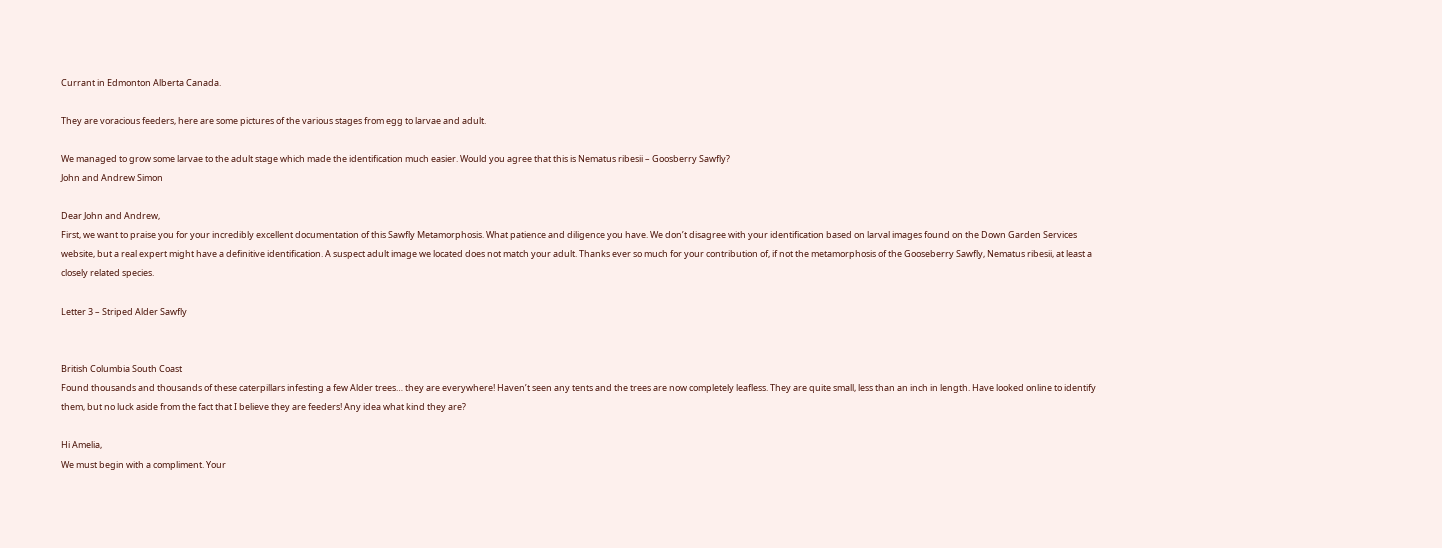Currant in Edmonton Alberta Canada.

They are voracious feeders, here are some pictures of the various stages from egg to larvae and adult.

We managed to grow some larvae to the adult stage which made the identification much easier. Would you agree that this is Nematus ribesii – Goosberry Sawfly?
John and Andrew Simon

Dear John and Andrew,
First, we want to praise you for your incredibly excellent documentation of this Sawfly Metamorphosis. What patience and diligence you have. We don’t disagree with your identification based on larval images found on the Down Garden Services website, but a real expert might have a definitive identification. A suspect adult image we located does not match your adult. Thanks ever so much for your contribution of, if not the metamorphosis of the Gooseberry Sawfly, Nematus ribesii, at least a closely related species.

Letter 3 – Striped Alder Sawfly


British Columbia South Coast
Found thousands and thousands of these caterpillars infesting a few Alder trees… they are everywhere! Haven’t seen any tents and the trees are now completely leafless. They are quite small, less than an inch in length. Have looked online to identify them, but no luck aside from the fact that I believe they are feeders! Any idea what kind they are?

Hi Amelia,
We must begin with a compliment. Your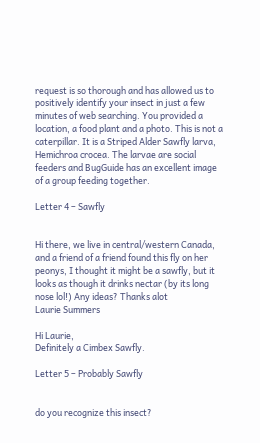request is so thorough and has allowed us to positively identify your insect in just a few minutes of web searching. You provided a location, a food plant and a photo. This is not a caterpillar. It is a Striped Alder Sawfly larva, Hemichroa crocea. The larvae are social feeders and BugGuide has an excellent image of a group feeding together.

Letter 4 – Sawfly


Hi there, we live in central/western Canada, and a friend of a friend found this fly on her peonys, I thought it might be a sawfly, but it looks as though it drinks nectar (by its long nose lol!) Any ideas? Thanks alot
Laurie Summers

Hi Laurie,
Definitely a Cimbex Sawfly.

Letter 5 – Probably Sawfly


do you recognize this insect?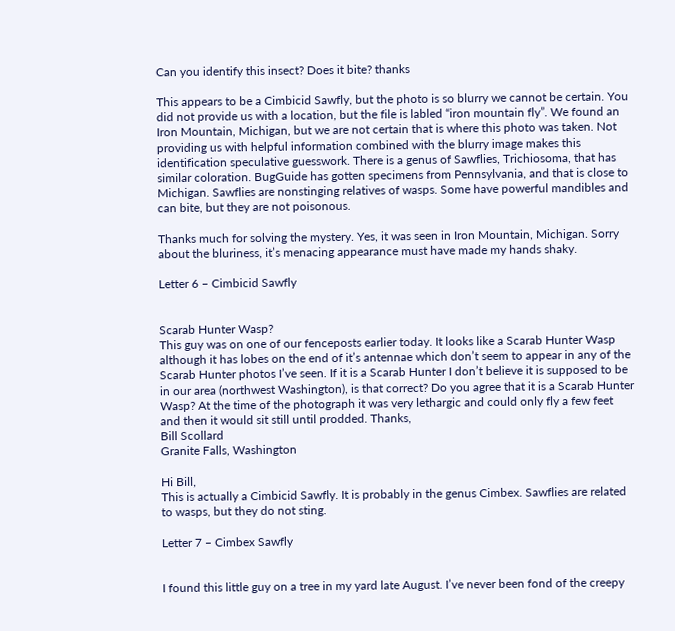Can you identify this insect? Does it bite? thanks

This appears to be a Cimbicid Sawfly, but the photo is so blurry we cannot be certain. You did not provide us with a location, but the file is labled “iron mountain fly”. We found an Iron Mountain, Michigan, but we are not certain that is where this photo was taken. Not providing us with helpful information combined with the blurry image makes this identification speculative guesswork. There is a genus of Sawflies, Trichiosoma, that has similar coloration. BugGuide has gotten specimens from Pennsylvania, and that is close to Michigan. Sawflies are nonstinging relatives of wasps. Some have powerful mandibles and can bite, but they are not poisonous.

Thanks much for solving the mystery. Yes, it was seen in Iron Mountain, Michigan. Sorry about the bluriness, it’s menacing appearance must have made my hands shaky.

Letter 6 – Cimbicid Sawfly


Scarab Hunter Wasp?
This guy was on one of our fenceposts earlier today. It looks like a Scarab Hunter Wasp although it has lobes on the end of it’s antennae which don’t seem to appear in any of the Scarab Hunter photos I’ve seen. If it is a Scarab Hunter I don’t believe it is supposed to be in our area (northwest Washington), is that correct? Do you agree that it is a Scarab Hunter Wasp? At the time of the photograph it was very lethargic and could only fly a few feet and then it would sit still until prodded. Thanks,
Bill Scollard
Granite Falls, Washington

Hi Bill,
This is actually a Cimbicid Sawfly. It is probably in the genus Cimbex. Sawflies are related to wasps, but they do not sting.

Letter 7 – Cimbex Sawfly


I found this little guy on a tree in my yard late August. I’ve never been fond of the creepy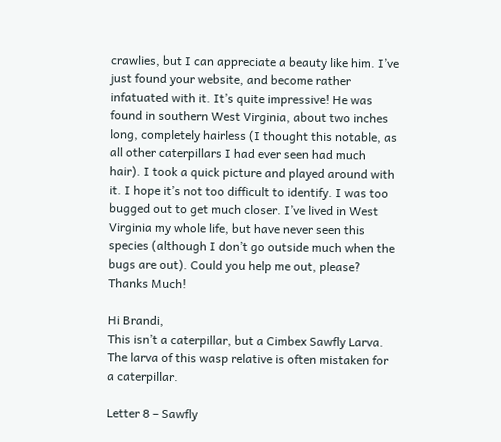crawlies, but I can appreciate a beauty like him. I’ve just found your website, and become rather infatuated with it. It’s quite impressive! He was found in southern West Virginia, about two inches long, completely hairless (I thought this notable, as all other caterpillars I had ever seen had much hair). I took a quick picture and played around with it. I hope it’s not too difficult to identify. I was too bugged out to get much closer. I’ve lived in West Virginia my whole life, but have never seen this species (although I don’t go outside much when the bugs are out). Could you help me out, please? Thanks Much!

Hi Brandi,
This isn’t a caterpillar, but a Cimbex Sawfly Larva. The larva of this wasp relative is often mistaken for a caterpillar.

Letter 8 – Sawfly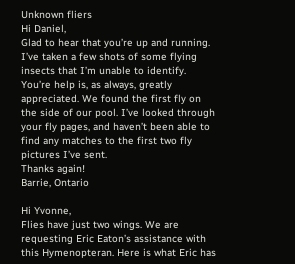Unknown fliers
Hi Daniel,
Glad to hear that you’re up and running. I’ve taken a few shots of some flying insects that I’m unable to identify. You’re help is, as always, greatly appreciated. We found the first fly on the side of our pool. I’ve looked through your fly pages, and haven’t been able to find any matches to the first two fly pictures I’ve sent.
Thanks again!
Barrie, Ontario

Hi Yvonne,
Flies have just two wings. We are requesting Eric Eaton’s assistance with this Hymenopteran. Here is what Eric has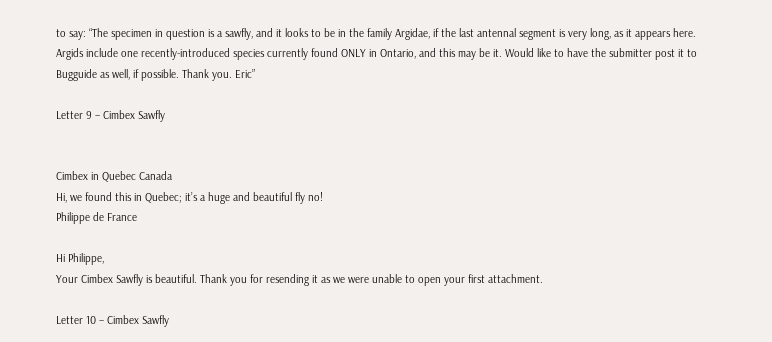to say: “The specimen in question is a sawfly, and it looks to be in the family Argidae, if the last antennal segment is very long, as it appears here. Argids include one recently-introduced species currently found ONLY in Ontario, and this may be it. Would like to have the submitter post it to Bugguide as well, if possible. Thank you. Eric”

Letter 9 – Cimbex Sawfly


Cimbex in Quebec Canada
Hi, we found this in Quebec; it’s a huge and beautiful fly no!
Philippe de France

Hi Philippe,
Your Cimbex Sawfly is beautiful. Thank you for resending it as we were unable to open your first attachment.

Letter 10 – Cimbex Sawfly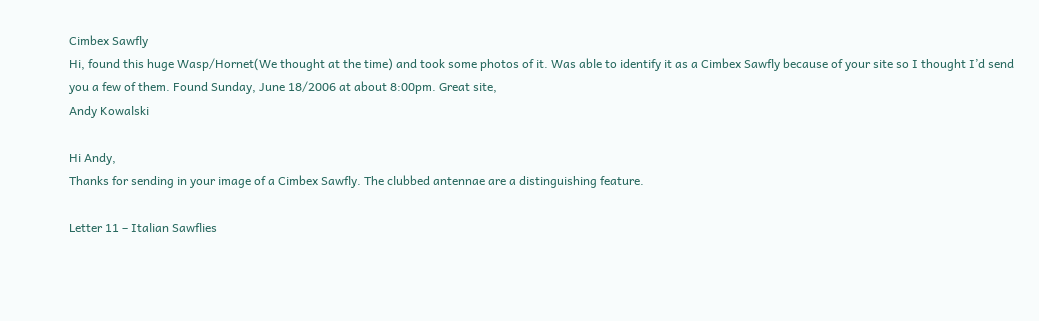Cimbex Sawfly
Hi, found this huge Wasp/Hornet(We thought at the time) and took some photos of it. Was able to identify it as a Cimbex Sawfly because of your site so I thought I’d send you a few of them. Found Sunday, June 18/2006 at about 8:00pm. Great site,
Andy Kowalski

Hi Andy,
Thanks for sending in your image of a Cimbex Sawfly. The clubbed antennae are a distinguishing feature.

Letter 11 – Italian Sawflies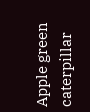Apple green caterpillar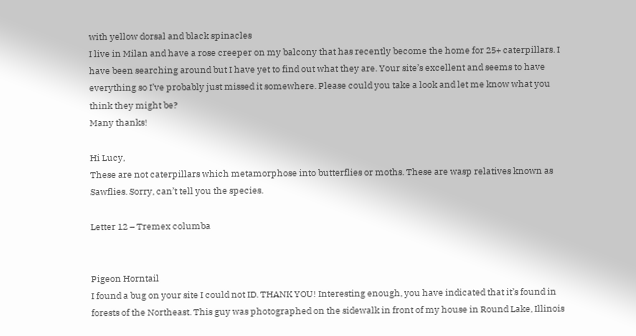with yellow dorsal and black spinacles
I live in Milan and have a rose creeper on my balcony that has recently become the home for 25+ caterpillars. I have been searching around but I have yet to find out what they are. Your site’s excellent and seems to have everything so I’ve probably just missed it somewhere. Please could you take a look and let me know what you think they might be?
Many thanks!

Hi Lucy,
These are not caterpillars which metamorphose into butterflies or moths. These are wasp relatives known as Sawflies. Sorry, can’t tell you the species.

Letter 12 – Tremex columba


Pigeon Horntail
I found a bug on your site I could not ID. THANK YOU! Interesting enough, you have indicated that it’s found in forests of the Northeast. This guy was photographed on the sidewalk in front of my house in Round Lake, Illinois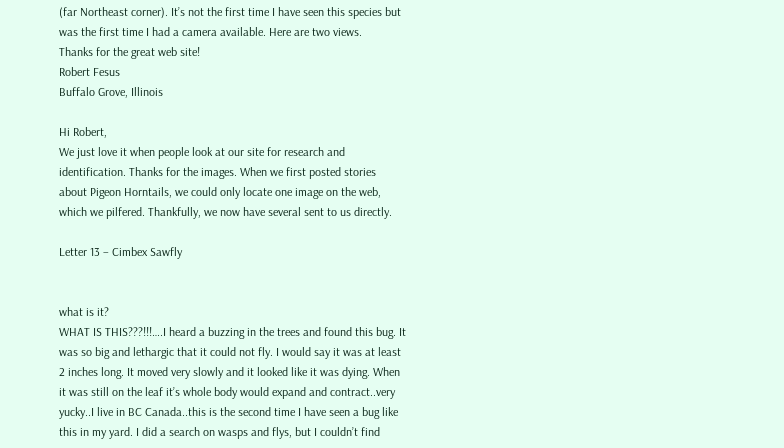(far Northeast corner). It’s not the first time I have seen this species but was the first time I had a camera available. Here are two views.
Thanks for the great web site!
Robert Fesus
Buffalo Grove, Illinois

Hi Robert,
We just love it when people look at our site for research and identification. Thanks for the images. When we first posted stories about Pigeon Horntails, we could only locate one image on the web, which we pilfered. Thankfully, we now have several sent to us directly.

Letter 13 – Cimbex Sawfly


what is it?
WHAT IS THIS???!!!….I heard a buzzing in the trees and found this bug. It was so big and lethargic that it could not fly. I would say it was at least 2 inches long. It moved very slowly and it looked like it was dying. When it was still on the leaf it’s whole body would expand and contract..very yucky..I live in BC Canada..this is the second time I have seen a bug like this in my yard. I did a search on wasps and flys, but I couldn’t find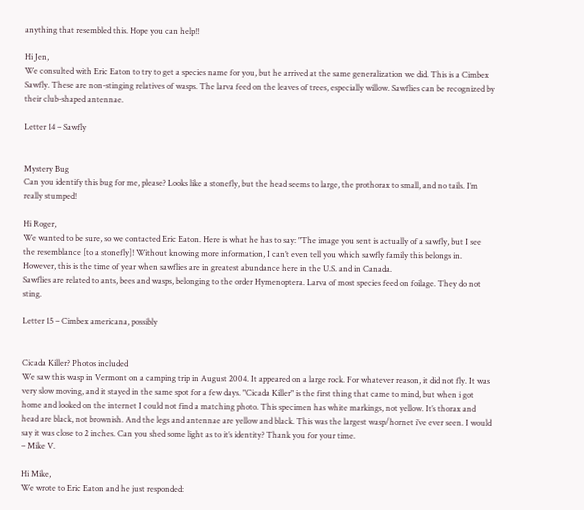anything that resembled this. Hope you can help!!

Hi Jen,
We consulted with Eric Eaton to try to get a species name for you, but he arrived at the same generalization we did. This is a Cimbex Sawfly. These are non-stinging relatives of wasps. The larva feed on the leaves of trees, especially willow. Sawflies can be recognized by their club-shaped antennae.

Letter 14 – Sawfly


Mystery Bug
Can you identify this bug for me, please? Looks like a stonefly, but the head seems to large, the prothorax to small, and no tails. I’m really stumped!

Hi Roger,
We wanted to be sure, so we contacted Eric Eaton. Here is what he has to say: "The image you sent is actually of a sawfly, but I see the resemblance [to a stonefly]! Without knowing more information, I can’t even tell you which sawfly family this belongs in. However, this is the time of year when sawflies are in greatest abundance here in the U.S. and in Canada.
Sawflies are related to ants, bees and wasps, belonging to the order Hymenoptera. Larva of most species feed on foilage. They do not sting.

Letter 15 – Cimbex americana, possibly


Cicada Killer? Photos included
We saw this wasp in Vermont on a camping trip in August 2004. It appeared on a large rock. For whatever reason, it did not fly. It was very slow moving, and it stayed in the same spot for a few days. "Cicada Killer" is the first thing that came to mind, but when i got home and looked on the internet I could not find a matching photo. This specimen has white markings, not yellow. It’s thorax and head are black, not brownish. And the legs and antennae are yellow and black. This was the largest wasp/hornet i’ve ever seen. I would say it was close to 2 inches. Can you shed some light as to it’s identity? Thank you for your time.
– Mike V.

Hi Mike,
We wrote to Eric Eaton and he just responded: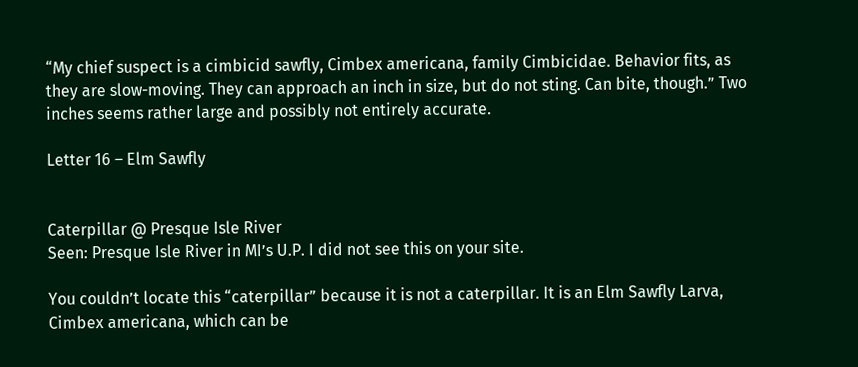“My chief suspect is a cimbicid sawfly, Cimbex americana, family Cimbicidae. Behavior fits, as they are slow-moving. They can approach an inch in size, but do not sting. Can bite, though.” Two inches seems rather large and possibly not entirely accurate.

Letter 16 – Elm Sawfly


Caterpillar @ Presque Isle River
Seen: Presque Isle River in MI’s U.P. I did not see this on your site.

You couldn’t locate this “caterpillar” because it is not a caterpillar. It is an Elm Sawfly Larva, Cimbex americana, which can be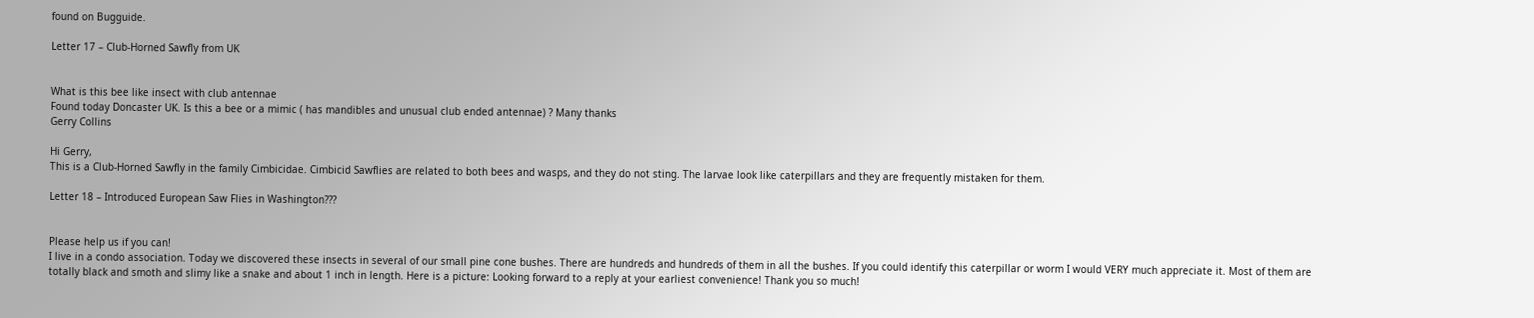found on Bugguide.

Letter 17 – Club-Horned Sawfly from UK


What is this bee like insect with club antennae
Found today Doncaster UK. Is this a bee or a mimic ( has mandibles and unusual club ended antennae) ? Many thanks
Gerry Collins

Hi Gerry,
This is a Club-Horned Sawfly in the family Cimbicidae. Cimbicid Sawflies are related to both bees and wasps, and they do not sting. The larvae look like caterpillars and they are frequently mistaken for them.

Letter 18 – Introduced European Saw Flies in Washington???


Please help us if you can!
I live in a condo association. Today we discovered these insects in several of our small pine cone bushes. There are hundreds and hundreds of them in all the bushes. If you could identify this caterpillar or worm I would VERY much appreciate it. Most of them are totally black and smoth and slimy like a snake and about 1 inch in length. Here is a picture: Looking forward to a reply at your earliest convenience! Thank you so much!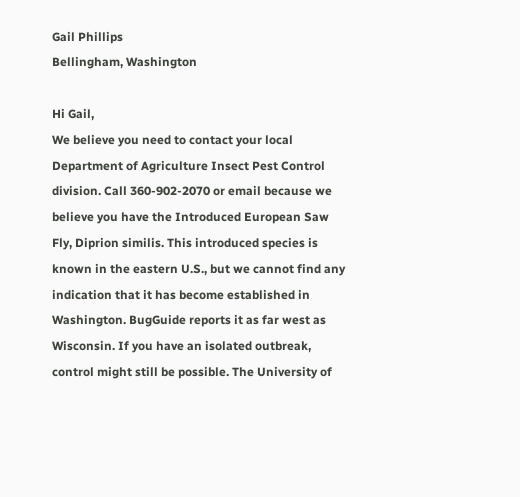Gail Phillips
Bellingham, Washington

Hi Gail,
We believe you need to contact your local Department of Agriculture Insect Pest Control division. Call 360-902-2070 or email because we believe you have the Introduced European Saw Fly, Diprion similis. This introduced species is known in the eastern U.S., but we cannot find any indication that it has become established in Washington. BugGuide reports it as far west as Wisconsin. If you have an isolated outbreak, control might still be possible. The University of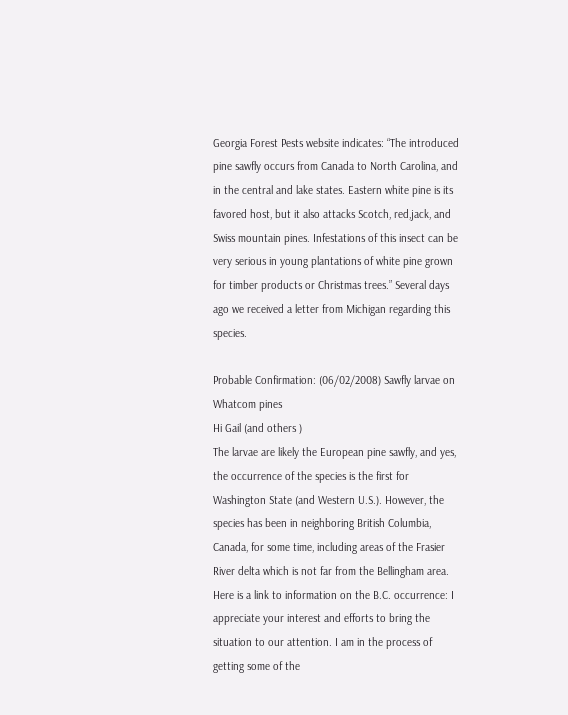Georgia Forest Pests website indicates: “The introduced pine sawfly occurs from Canada to North Carolina, and in the central and lake states. Eastern white pine is its favored host, but it also attacks Scotch, red,jack, and Swiss mountain pines. Infestations of this insect can be very serious in young plantations of white pine grown for timber products or Christmas trees.” Several days ago we received a letter from Michigan regarding this species.

Probable Confirmation: (06/02/2008) Sawfly larvae on Whatcom pines
Hi Gail (and others )
The larvae are likely the European pine sawfly, and yes, the occurrence of the species is the first for Washington State (and Western U.S.). However, the species has been in neighboring British Columbia, Canada, for some time, including areas of the Frasier River delta which is not far from the Bellingham area. Here is a link to information on the B.C. occurrence: I appreciate your interest and efforts to bring the situation to our attention. I am in the process of getting some of the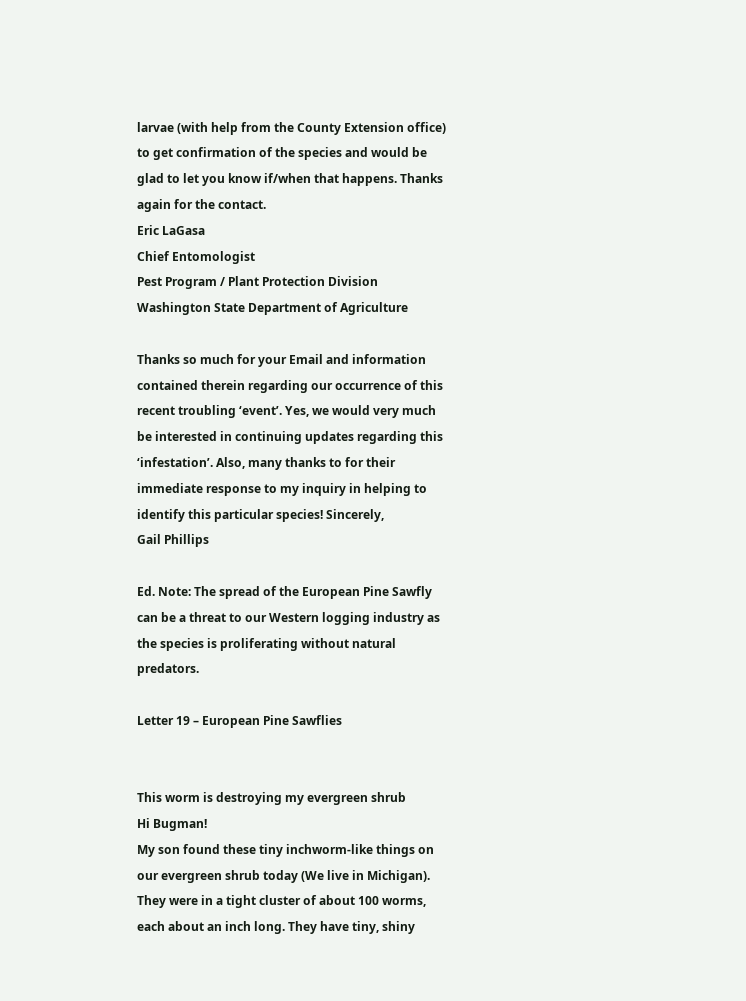larvae (with help from the County Extension office) to get confirmation of the species and would be glad to let you know if/when that happens. Thanks again for the contact.
Eric LaGasa
Chief Entomologist
Pest Program / Plant Protection Division
Washington State Department of Agriculture

Thanks so much for your Email and information contained therein regarding our occurrence of this recent troubling ‘event’. Yes, we would very much be interested in continuing updates regarding this ‘infestation’. Also, many thanks to for their immediate response to my inquiry in helping to identify this particular species! Sincerely,
Gail Phillips

Ed. Note: The spread of the European Pine Sawfly can be a threat to our Western logging industry as the species is proliferating without natural predators.

Letter 19 – European Pine Sawflies


This worm is destroying my evergreen shrub
Hi Bugman!
My son found these tiny inchworm-like things on our evergreen shrub today (We live in Michigan). They were in a tight cluster of about 100 worms, each about an inch long. They have tiny, shiny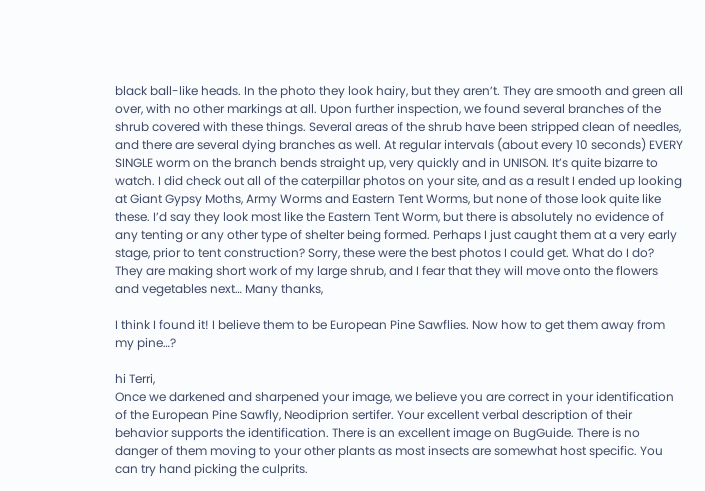black ball-like heads. In the photo they look hairy, but they aren’t. They are smooth and green all over, with no other markings at all. Upon further inspection, we found several branches of the shrub covered with these things. Several areas of the shrub have been stripped clean of needles, and there are several dying branches as well. At regular intervals (about every 10 seconds) EVERY SINGLE worm on the branch bends straight up, very quickly and in UNISON. It’s quite bizarre to watch. I did check out all of the caterpillar photos on your site, and as a result I ended up looking at Giant Gypsy Moths, Army Worms and Eastern Tent Worms, but none of those look quite like these. I’d say they look most like the Eastern Tent Worm, but there is absolutely no evidence of any tenting or any other type of shelter being formed. Perhaps I just caught them at a very early stage, prior to tent construction? Sorry, these were the best photos I could get. What do I do? They are making short work of my large shrub, and I fear that they will move onto the flowers and vegetables next… Many thanks,

I think I found it! I believe them to be European Pine Sawflies. Now how to get them away from my pine…?

hi Terri,
Once we darkened and sharpened your image, we believe you are correct in your identification of the European Pine Sawfly, Neodiprion sertifer. Your excellent verbal description of their behavior supports the identification. There is an excellent image on BugGuide. There is no danger of them moving to your other plants as most insects are somewhat host specific. You can try hand picking the culprits.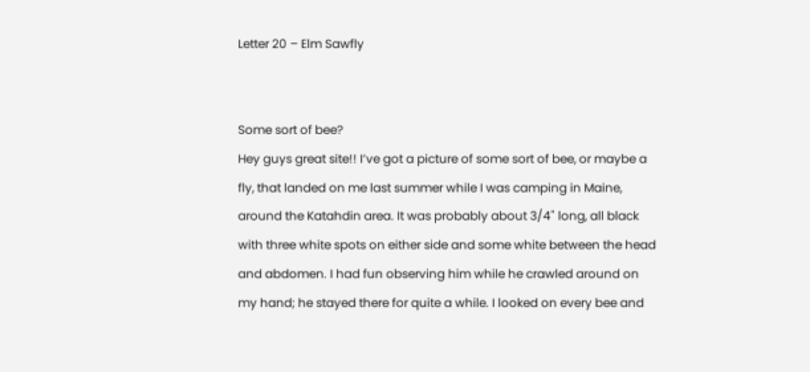Letter 20 – Elm Sawfly


Some sort of bee?
Hey guys great site!! I’ve got a picture of some sort of bee, or maybe a fly, that landed on me last summer while I was camping in Maine, around the Katahdin area. It was probably about 3/4" long, all black with three white spots on either side and some white between the head and abdomen. I had fun observing him while he crawled around on my hand; he stayed there for quite a while. I looked on every bee and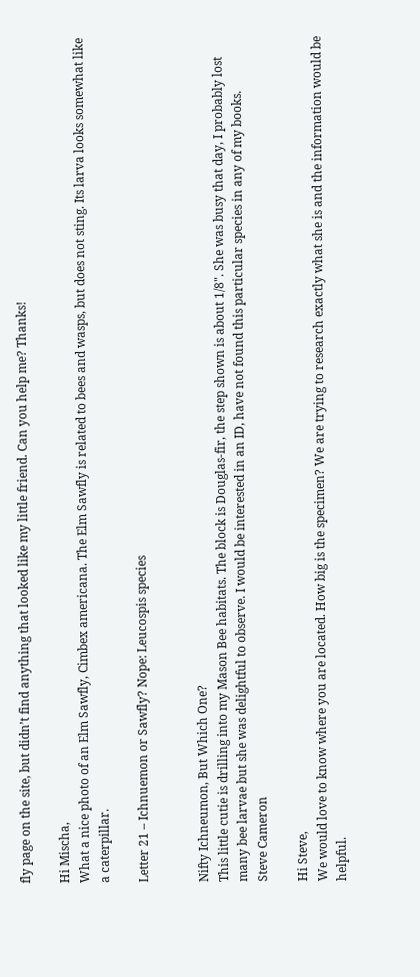fly page on the site, but didn’t find anything that looked like my little friend. Can you help me? Thanks!

Hi Mischa,
What a nice photo of an Elm Sawfly, Cimbex americana. The Elm Sawfly is related to bees and wasps, but does not sting. Its larva looks somewhat like a caterpillar.

Letter 21 – Ichnuemon or Sawfly? Nope: Leucospis species


Nifty Ichneumon, But Which One?
This little cutie is drilling into my Mason Bee habitats. The block is Douglas-fir, the step shown is about 1/8". She was busy that day, I probably lost many bee larvae but she was delightful to observe. I would be interested in an ID, have not found this particular species in any of my books.
Steve Cameron

Hi Steve,
We would love to know where you are located. How big is the specimen? We are trying to research exactly what she is and the information would be helpful.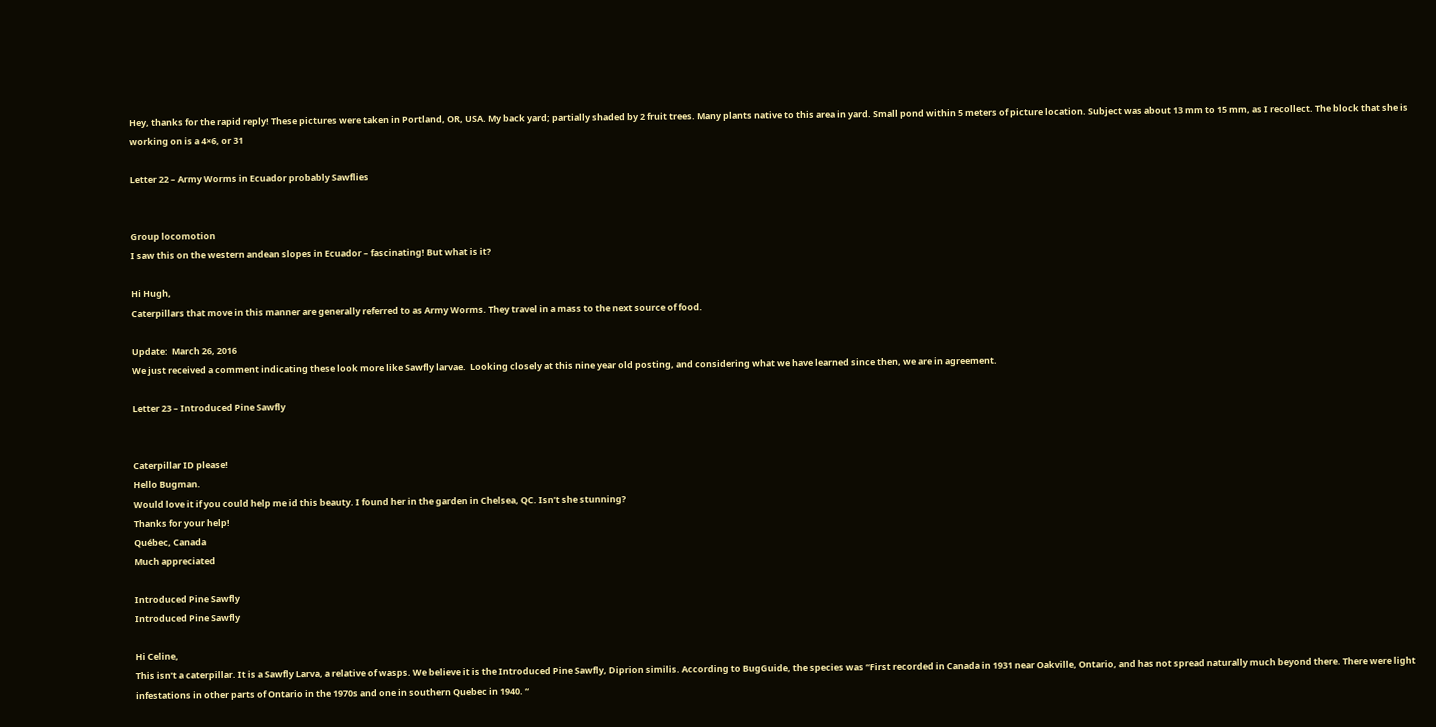Hey, thanks for the rapid reply! These pictures were taken in Portland, OR, USA. My back yard; partially shaded by 2 fruit trees. Many plants native to this area in yard. Small pond within 5 meters of picture location. Subject was about 13 mm to 15 mm, as I recollect. The block that she is working on is a 4×6, or 31

Letter 22 – Army Worms in Ecuador probably Sawflies


Group locomotion
I saw this on the western andean slopes in Ecuador – fascinating! But what is it?

Hi Hugh,
Caterpillars that move in this manner are generally referred to as Army Worms. They travel in a mass to the next source of food.

Update:  March 26, 2016
We just received a comment indicating these look more like Sawfly larvae.  Looking closely at this nine year old posting, and considering what we have learned since then, we are in agreement.

Letter 23 – Introduced Pine Sawfly


Caterpillar ID please!
Hello Bugman.
Would love it if you could help me id this beauty. I found her in the garden in Chelsea, QC. Isn’t she stunning?
Thanks for your help!
Québec, Canada
Much appreciated

Introduced Pine Sawfly
Introduced Pine Sawfly

Hi Celine,
This isn’t a caterpillar. It is a Sawfly Larva, a relative of wasps. We believe it is the Introduced Pine Sawfly, Diprion similis. According to BugGuide, the species was “First recorded in Canada in 1931 near Oakville, Ontario, and has not spread naturally much beyond there. There were light infestations in other parts of Ontario in the 1970s and one in southern Quebec in 1940. “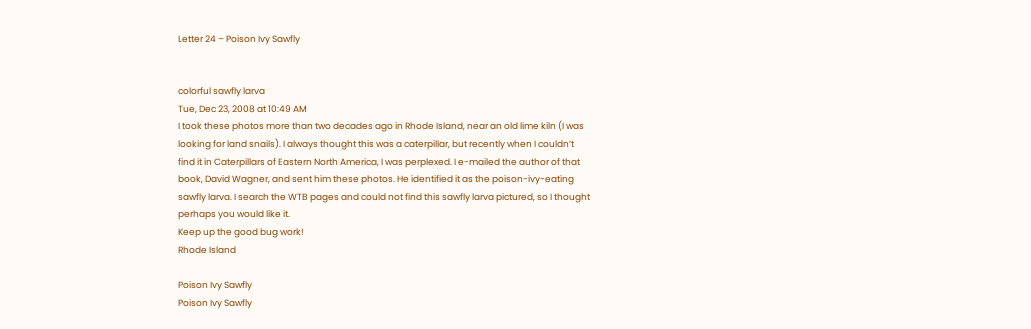Letter 24 – Poison Ivy Sawfly


colorful sawfly larva
Tue, Dec 23, 2008 at 10:49 AM
I took these photos more than two decades ago in Rhode Island, near an old lime kiln (I was looking for land snails). I always thought this was a caterpillar, but recently when I couldn’t find it in Caterpillars of Eastern North America, I was perplexed. I e-mailed the author of that book, David Wagner, and sent him these photos. He identified it as the poison-ivy-eating sawfly larva. I search the WTB pages and could not find this sawfly larva pictured, so I thought perhaps you would like it.
Keep up the good bug work!
Rhode Island

Poison Ivy Sawfly
Poison Ivy Sawfly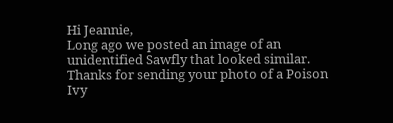Hi Jeannie,
Long ago we posted an image of an unidentified Sawfly that looked similar. Thanks for sending your photo of a Poison Ivy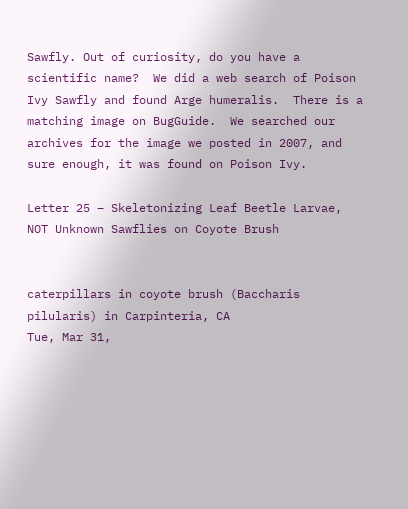Sawfly. Out of curiosity, do you have a scientific name?  We did a web search of Poison Ivy Sawfly and found Arge humeralis.  There is a matching image on BugGuide.  We searched our archives for the image we posted in 2007, and sure enough, it was found on Poison Ivy.

Letter 25 – Skeletonizing Leaf Beetle Larvae, NOT Unknown Sawflies on Coyote Brush


caterpillars in coyote brush (Baccharis pilularis) in Carpinteria, CA
Tue, Mar 31,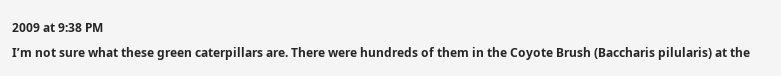2009 at 9:38 PM
I’m not sure what these green caterpillars are. There were hundreds of them in the Coyote Brush (Baccharis pilularis) at the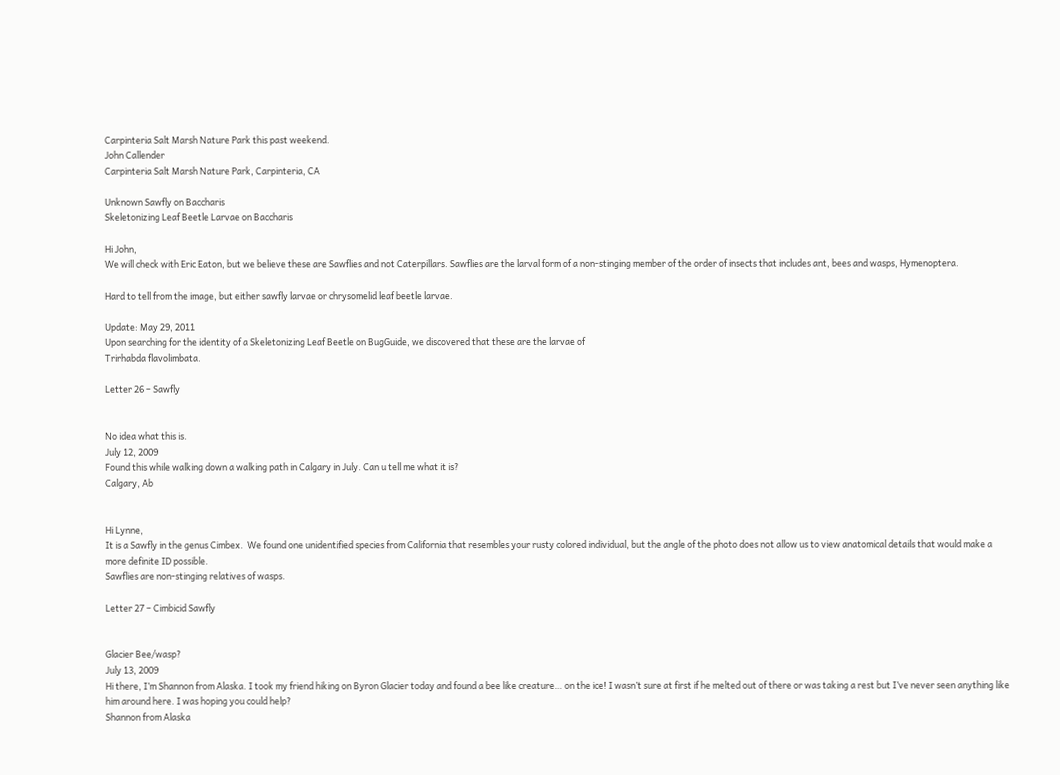Carpinteria Salt Marsh Nature Park this past weekend.
John Callender
Carpinteria Salt Marsh Nature Park, Carpinteria, CA

Unknown Sawfly on Baccharis
Skeletonizing Leaf Beetle Larvae on Baccharis

Hi John,
We will check with Eric Eaton, but we believe these are Sawflies and not Caterpillars. Sawflies are the larval form of a non-stinging member of the order of insects that includes ant, bees and wasps, Hymenoptera.

Hard to tell from the image, but either sawfly larvae or chrysomelid leaf beetle larvae.

Update: May 29, 2011
Upon searching for the identity of a Skeletonizing Leaf Beetle on BugGuide, we discovered that these are the larvae of
Trirhabda flavolimbata.

Letter 26 – Sawfly


No idea what this is.
July 12, 2009
Found this while walking down a walking path in Calgary in July. Can u tell me what it is?
Calgary, Ab


Hi Lynne,
It is a Sawfly in the genus Cimbex.  We found one unidentified species from California that resembles your rusty colored individual, but the angle of the photo does not allow us to view anatomical details that would make a more definite ID possible.
Sawflies are non-stinging relatives of wasps.

Letter 27 – Cimbicid Sawfly


Glacier Bee/wasp?
July 13, 2009
Hi there, I’m Shannon from Alaska. I took my friend hiking on Byron Glacier today and found a bee like creature… on the ice! I wasn’t sure at first if he melted out of there or was taking a rest but I’ve never seen anything like him around here. I was hoping you could help?
Shannon from Alaska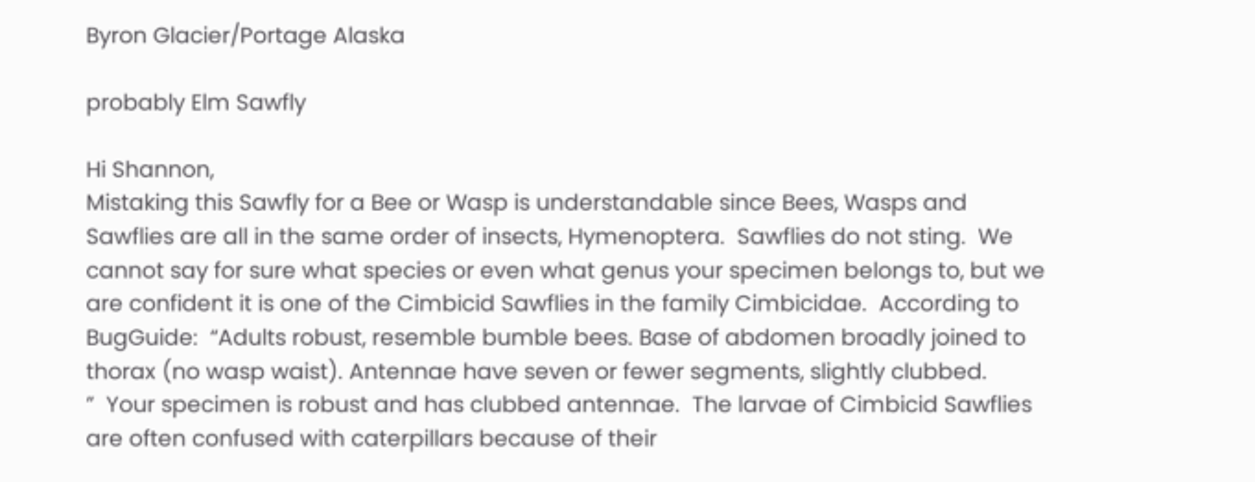Byron Glacier/Portage Alaska

probably Elm Sawfly

Hi Shannon,
Mistaking this Sawfly for a Bee or Wasp is understandable since Bees, Wasps and Sawflies are all in the same order of insects, Hymenoptera.  Sawflies do not sting.  We cannot say for sure what species or even what genus your specimen belongs to, but we are confident it is one of the Cimbicid Sawflies in the family Cimbicidae.  According to BugGuide:  “Adults robust, resemble bumble bees. Base of abdomen broadly joined to thorax (no wasp waist). Antennae have seven or fewer segments, slightly clubbed.
”  Your specimen is robust and has clubbed antennae.  The larvae of Cimbicid Sawflies are often confused with caterpillars because of their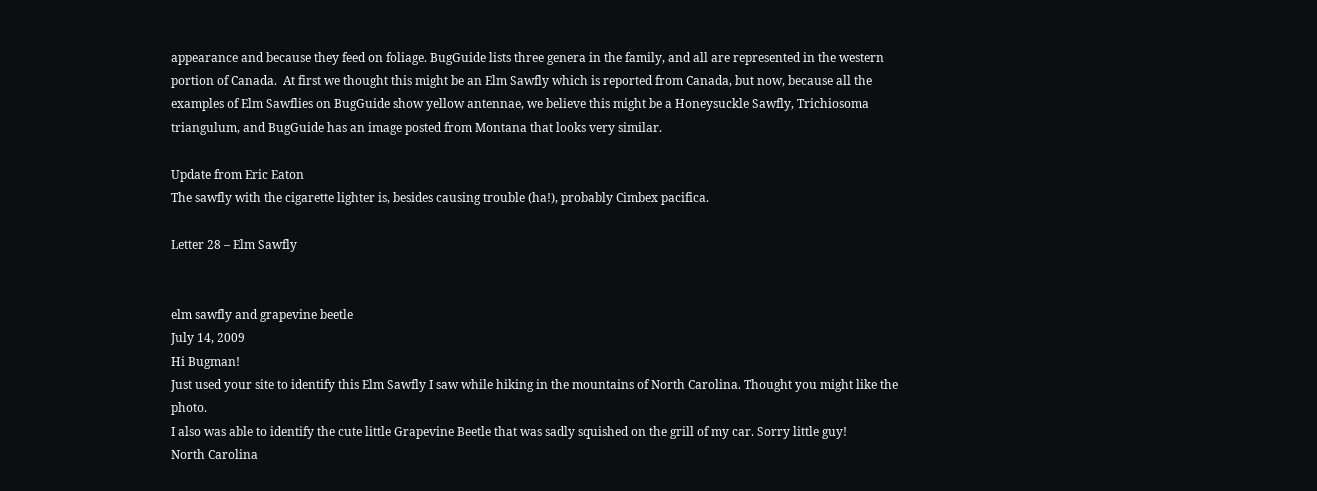appearance and because they feed on foliage. BugGuide lists three genera in the family, and all are represented in the western portion of Canada.  At first we thought this might be an Elm Sawfly which is reported from Canada, but now, because all the examples of Elm Sawflies on BugGuide show yellow antennae, we believe this might be a Honeysuckle Sawfly, Trichiosoma triangulum, and BugGuide has an image posted from Montana that looks very similar.

Update from Eric Eaton
The sawfly with the cigarette lighter is, besides causing trouble (ha!), probably Cimbex pacifica.

Letter 28 – Elm Sawfly


elm sawfly and grapevine beetle
July 14, 2009
Hi Bugman!
Just used your site to identify this Elm Sawfly I saw while hiking in the mountains of North Carolina. Thought you might like the photo.
I also was able to identify the cute little Grapevine Beetle that was sadly squished on the grill of my car. Sorry little guy!
North Carolina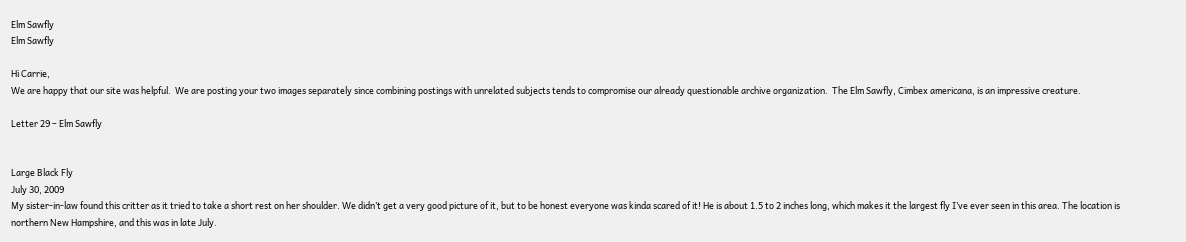Elm Sawfly
Elm Sawfly

Hi Carrie,
We are happy that our site was helpful.  We are posting your two images separately since combining postings with unrelated subjects tends to compromise our already questionable archive organization.  The Elm Sawfly, Cimbex americana, is an impressive creature.

Letter 29 – Elm Sawfly


Large Black Fly
July 30, 2009
My sister-in-law found this critter as it tried to take a short rest on her shoulder. We didn’t get a very good picture of it, but to be honest everyone was kinda scared of it! He is about 1.5 to 2 inches long, which makes it the largest fly I’ve ever seen in this area. The location is northern New Hampshire, and this was in late July.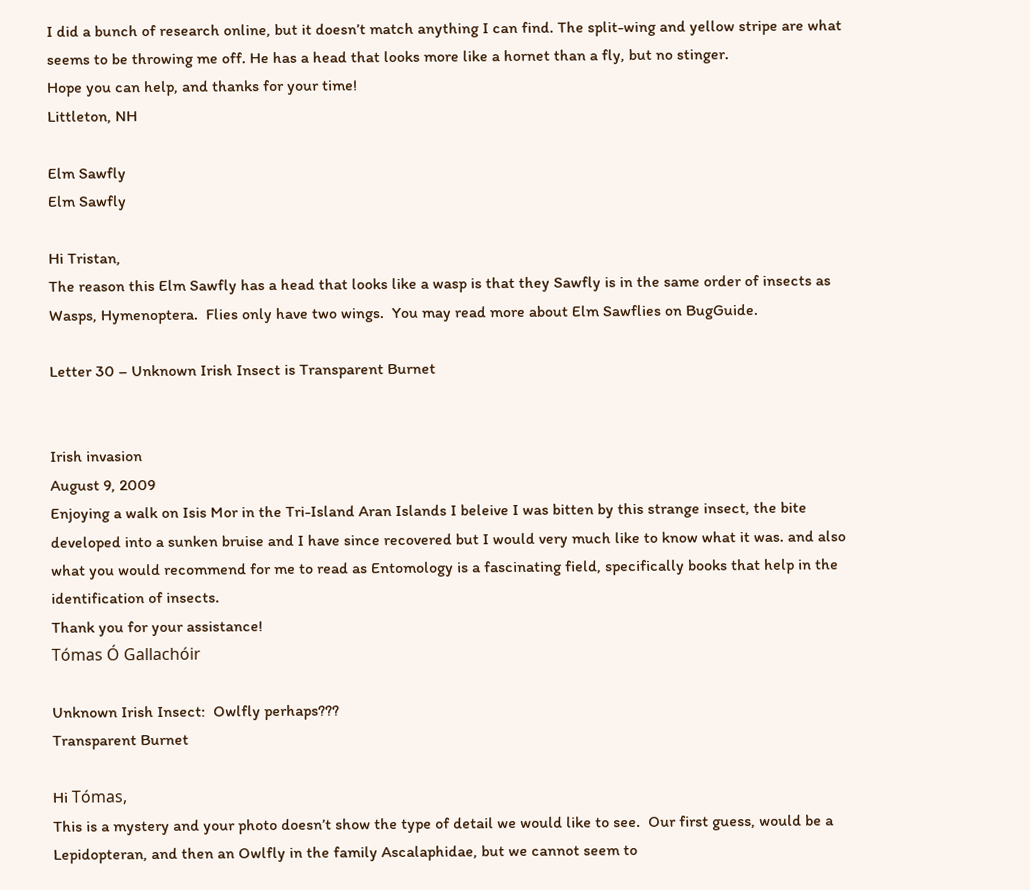I did a bunch of research online, but it doesn’t match anything I can find. The split-wing and yellow stripe are what seems to be throwing me off. He has a head that looks more like a hornet than a fly, but no stinger.
Hope you can help, and thanks for your time!
Littleton, NH

Elm Sawfly
Elm Sawfly

Hi Tristan,
The reason this Elm Sawfly has a head that looks like a wasp is that they Sawfly is in the same order of insects as Wasps, Hymenoptera.  Flies only have two wings.  You may read more about Elm Sawflies on BugGuide.

Letter 30 – Unknown Irish Insect is Transparent Burnet


Irish invasion
August 9, 2009
Enjoying a walk on Isis Mor in the Tri-Island Aran Islands I beleive I was bitten by this strange insect, the bite developed into a sunken bruise and I have since recovered but I would very much like to know what it was. and also what you would recommend for me to read as Entomology is a fascinating field, specifically books that help in the identification of insects.
Thank you for your assistance!
Tómas Ó Gallachóir

Unknown Irish Insect:  Owlfly perhaps???
Transparent Burnet

Hi Tómas,
This is a mystery and your photo doesn’t show the type of detail we would like to see.  Our first guess, would be a  Lepidopteran, and then an Owlfly in the family Ascalaphidae, but we cannot seem to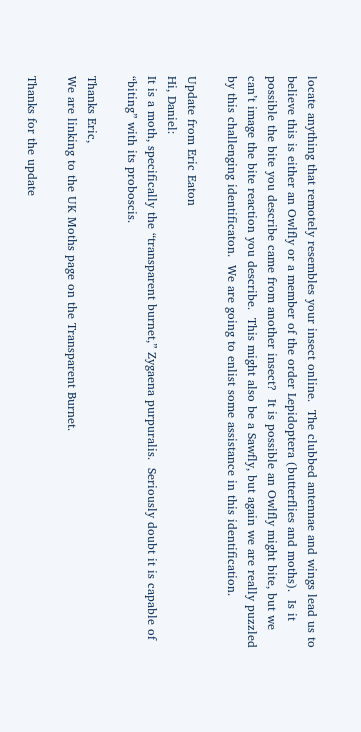locate anything that remotely resembles your insect online.  The clubbed antennae and wings lead us to believe this is either an Owlfly or a member of the order Lepidoptera (butterflies and moths).  Is it possible the bite you describe came from another insect?  It is possible an Owlfly might bite, but we can’t image the bite reaction you describe.  This might also be a Sawfly, but again we are really puzzled by this challenging identificaton.  We are going to enlist some assistance in this identification.

Update from Eric Eaton
Hi, Daniel:
It is a moth, specifically the “transparent burnet,” Zygaena purpuralis.  Seriously doubt it is capable of “biting” with its proboscis.

Thanks Eric,
We are linking to the UK Moths page on the Transparent Burnet.

Thanks for the update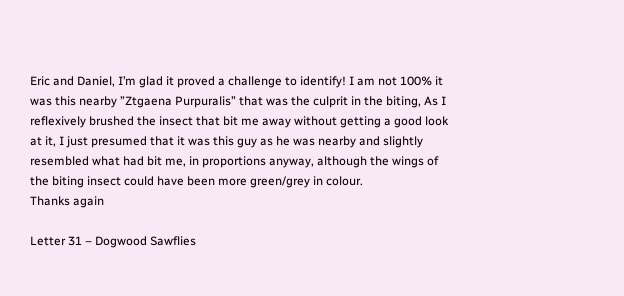Eric and Daniel, I’m glad it proved a challenge to identify! I am not 100% it was this nearby ”Ztgaena Purpuralis” that was the culprit in the biting, As I reflexively brushed the insect that bit me away without getting a good look at it, I just presumed that it was this guy as he was nearby and slightly resembled what had bit me, in proportions anyway, although the wings of the biting insect could have been more green/grey in colour.
Thanks again

Letter 31 – Dogwood Sawflies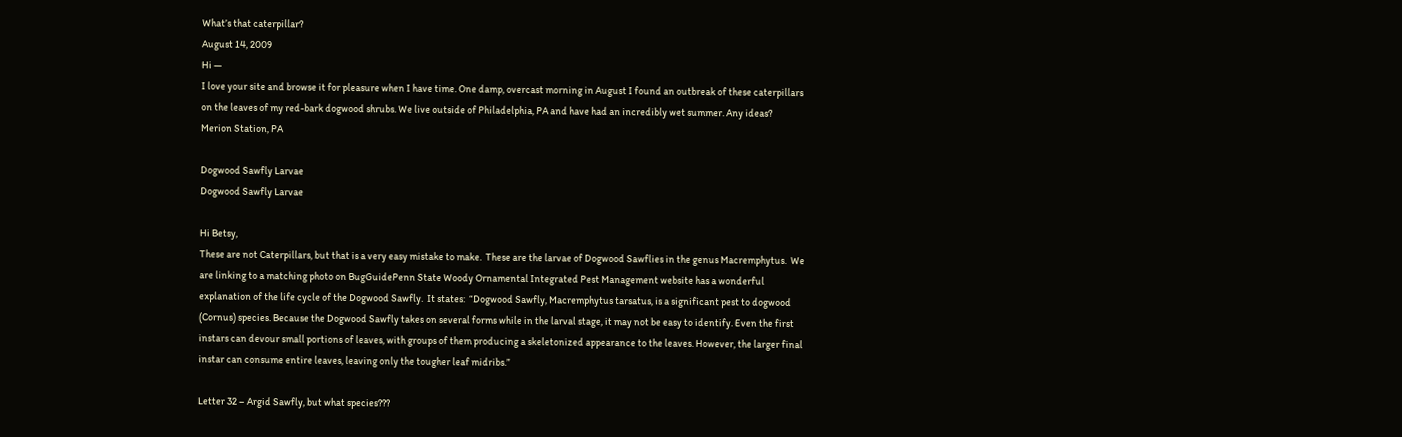What’s that caterpillar?
August 14, 2009
Hi —
I love your site and browse it for pleasure when I have time. One damp, overcast morning in August I found an outbreak of these caterpillars on the leaves of my red-bark dogwood shrubs. We live outside of Philadelphia, PA and have had an incredibly wet summer. Any ideas?
Merion Station, PA

Dogwood Sawfly Larvae
Dogwood Sawfly Larvae

Hi Betsy,
These are not Caterpillars, but that is a very easy mistake to make.  These are the larvae of Dogwood Sawflies in the genus Macremphytus.  We are linking to a matching photo on BugGuidePenn State Woody Ornamental Integrated Pest Management website has a wonderful explanation of the life cycle of the Dogwood Sawfly.  It states:  “Dogwood Sawfly, Macremphytus tarsatus, is a significant pest to dogwood (Cornus) species. Because the Dogwood Sawfly takes on several forms while in the larval stage, it may not be easy to identify. Even the first instars can devour small portions of leaves, with groups of them producing a skeletonized appearance to the leaves. However, the larger final instar can consume entire leaves, leaving only the tougher leaf midribs.”

Letter 32 – Argid Sawfly, but what species???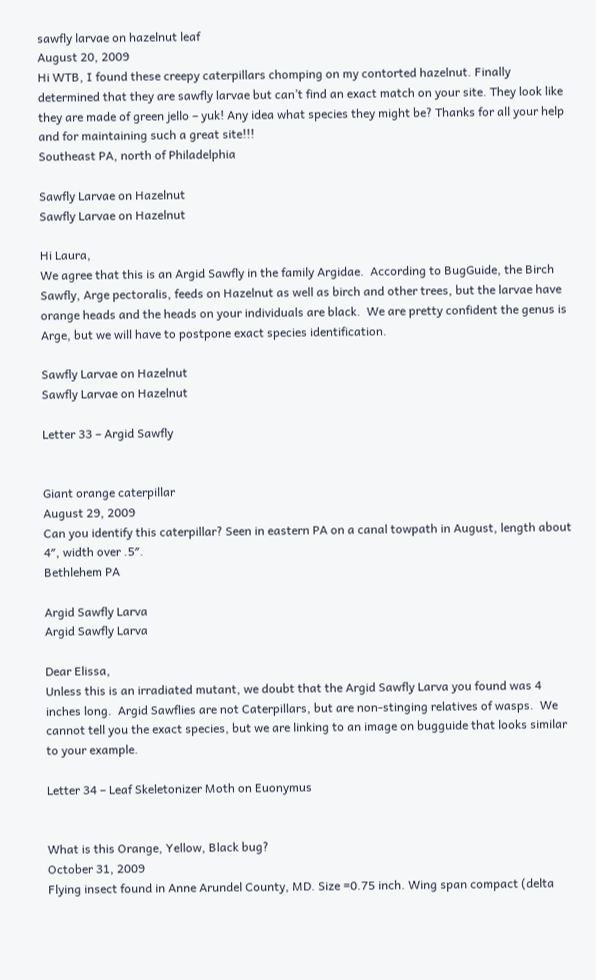sawfly larvae on hazelnut leaf
August 20, 2009
Hi WTB, I found these creepy caterpillars chomping on my contorted hazelnut. Finally determined that they are sawfly larvae but can’t find an exact match on your site. They look like they are made of green jello – yuk! Any idea what species they might be? Thanks for all your help and for maintaining such a great site!!!
Southeast PA, north of Philadelphia

Sawfly Larvae on Hazelnut
Sawfly Larvae on Hazelnut

Hi Laura,
We agree that this is an Argid Sawfly in the family Argidae.  According to BugGuide, the Birch Sawfly, Arge pectoralis, feeds on Hazelnut as well as birch and other trees, but the larvae have orange heads and the heads on your individuals are black.  We are pretty confident the genus is Arge, but we will have to postpone exact species identification.

Sawfly Larvae on Hazelnut
Sawfly Larvae on Hazelnut

Letter 33 – Argid Sawfly


Giant orange caterpillar
August 29, 2009
Can you identify this caterpillar? Seen in eastern PA on a canal towpath in August, length about 4″, width over .5″.
Bethlehem PA

Argid Sawfly Larva
Argid Sawfly Larva

Dear Elissa,
Unless this is an irradiated mutant, we doubt that the Argid Sawfly Larva you found was 4 inches long.  Argid Sawflies are not Caterpillars, but are non-stinging relatives of wasps.  We cannot tell you the exact species, but we are linking to an image on bugguide that looks similar to your example.

Letter 34 – Leaf Skeletonizer Moth on Euonymus


What is this Orange, Yellow, Black bug?
October 31, 2009
Flying insect found in Anne Arundel County, MD. Size =0.75 inch. Wing span compact (delta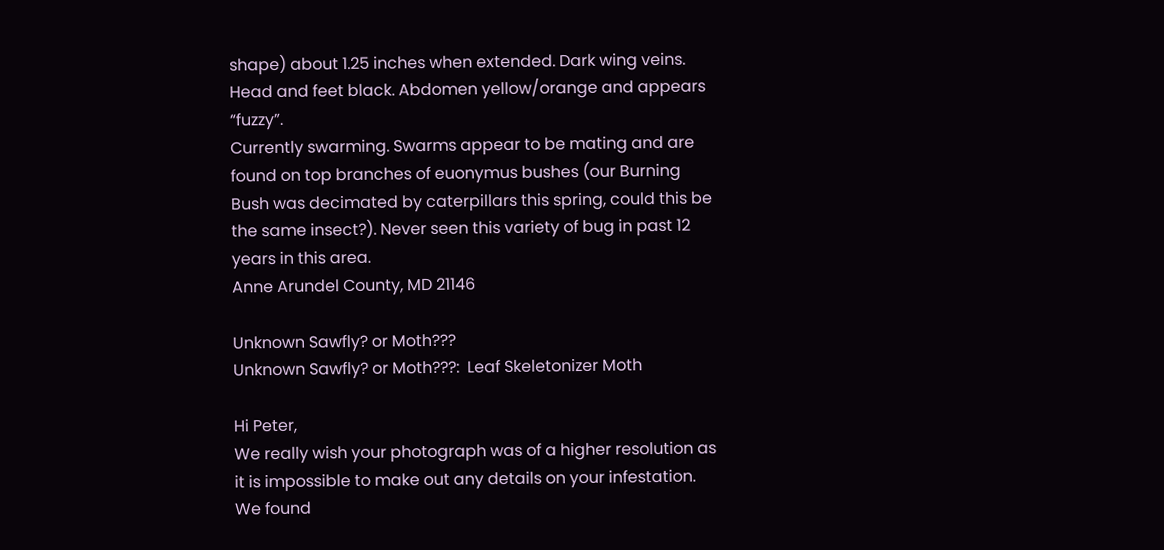shape) about 1.25 inches when extended. Dark wing veins. Head and feet black. Abdomen yellow/orange and appears “fuzzy”.
Currently swarming. Swarms appear to be mating and are found on top branches of euonymus bushes (our Burning Bush was decimated by caterpillars this spring, could this be the same insect?). Never seen this variety of bug in past 12 years in this area.
Anne Arundel County, MD 21146

Unknown Sawfly? or Moth???
Unknown Sawfly? or Moth???:  Leaf Skeletonizer Moth

Hi Peter,
We really wish your photograph was of a higher resolution as it is impossible to make out any details on your infestation.  We found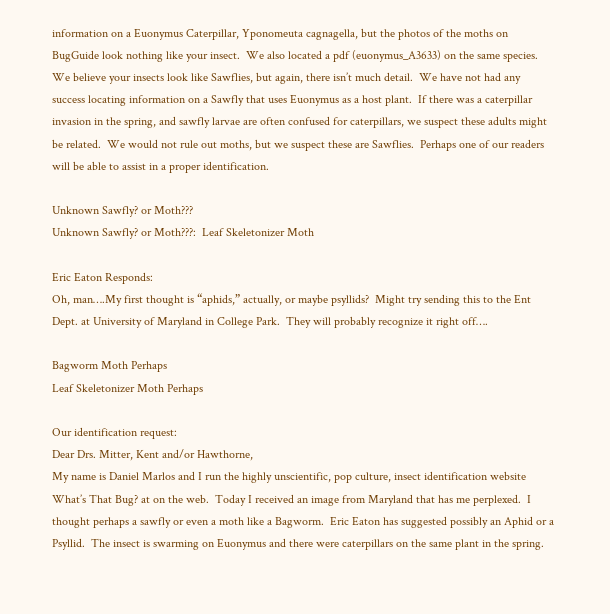information on a Euonymus Caterpillar, Yponomeuta cagnagella, but the photos of the moths on BugGuide look nothing like your insect.  We also located a pdf (euonymus_A3633) on the same species.  We believe your insects look like Sawflies, but again, there isn’t much detail.  We have not had any success locating information on a Sawfly that uses Euonymus as a host plant.  If there was a caterpillar invasion in the spring, and sawfly larvae are often confused for caterpillars, we suspect these adults might be related.  We would not rule out moths, but we suspect these are Sawflies.  Perhaps one of our readers will be able to assist in a proper identification.

Unknown Sawfly? or Moth???
Unknown Sawfly? or Moth???:  Leaf Skeletonizer Moth

Eric Eaton Responds:
Oh, man….My first thought is “aphids,” actually, or maybe psyllids?  Might try sending this to the Ent Dept. at University of Maryland in College Park.  They will probably recognize it right off….

Bagworm Moth Perhaps
Leaf Skeletonizer Moth Perhaps

Our identification request:
Dear Drs. Mitter, Kent and/or Hawthorne,
My name is Daniel Marlos and I run the highly unscientific, pop culture, insect identification website What’s That Bug? at on the web.  Today I received an image from Maryland that has me perplexed.  I thought perhaps a sawfly or even a moth like a Bagworm.  Eric Eaton has suggested possibly an Aphid or a Psyllid.  The insect is swarming on Euonymus and there were caterpillars on the same plant in the spring.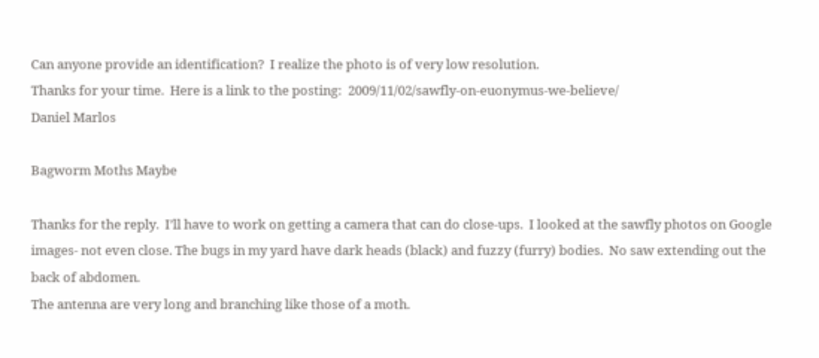Can anyone provide an identification?  I realize the photo is of very low resolution.
Thanks for your time.  Here is a link to the posting:  2009/11/02/sawfly-on-euonymus-we-believe/
Daniel Marlos

Bagworm Moths Maybe

Thanks for the reply.  I’ll have to work on getting a camera that can do close-ups.  I looked at the sawfly photos on Google images- not even close. The bugs in my yard have dark heads (black) and fuzzy (furry) bodies.  No saw extending out the back of abdomen.
The antenna are very long and branching like those of a moth.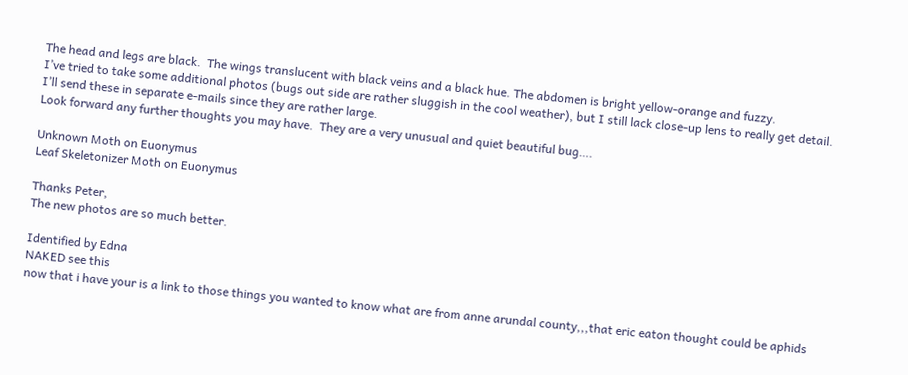The head and legs are black.  The wings translucent with black veins and a black hue. The abdomen is bright yellow-orange and fuzzy.
I’ve tried to take some additional photos (bugs out side are rather sluggish in the cool weather), but I still lack close-up lens to really get detail.  I’ll send these in separate e-mails since they are rather large.
Look forward any further thoughts you may have.  They are a very unusual and quiet beautiful bug….

Unknown Moth on Euonymus
Leaf Skeletonizer Moth on Euonymus

Thanks Peter,
The new photos are so much better.

Identified by Edna
NAKED see this
now that i have your is a link to those things you wanted to know what are from anne arundal county,,,that eric eaton thought could be aphids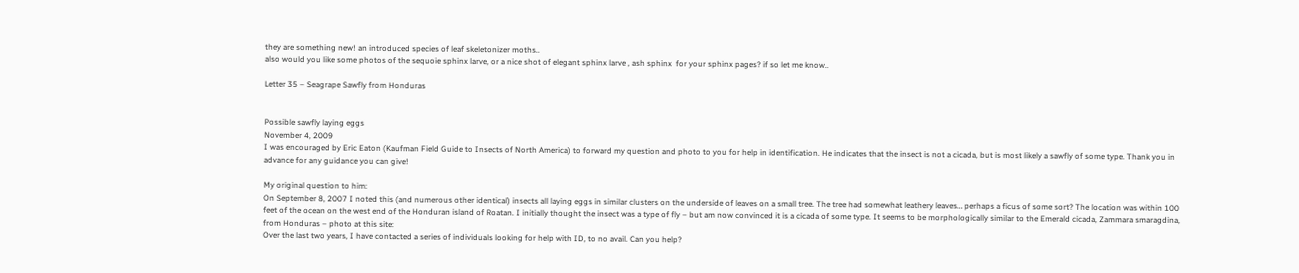they are something new! an introduced species of leaf skeletonizer moths..
also would you like some photos of the sequoie sphinx larve, or a nice shot of elegant sphinx larve , ash sphinx  for your sphinx pages? if so let me know..

Letter 35 – Seagrape Sawfly from Honduras


Possible sawfly laying eggs
November 4, 2009
I was encouraged by Eric Eaton (Kaufman Field Guide to Insects of North America) to forward my question and photo to you for help in identification. He indicates that the insect is not a cicada, but is most likely a sawfly of some type. Thank you in advance for any guidance you can give!

My original question to him:
On September 8, 2007 I noted this (and numerous other identical) insects all laying eggs in similar clusters on the underside of leaves on a small tree. The tree had somewhat leathery leaves… perhaps a ficus of some sort? The location was within 100 feet of the ocean on the west end of the Honduran island of Roatan. I initially thought the insect was a type of fly – but am now convinced it is a cicada of some type. It seems to be morphologically similar to the Emerald cicada, Zammara smaragdina, from Honduras – photo at this site:
Over the last two years, I have contacted a series of individuals looking for help with ID, to no avail. Can you help?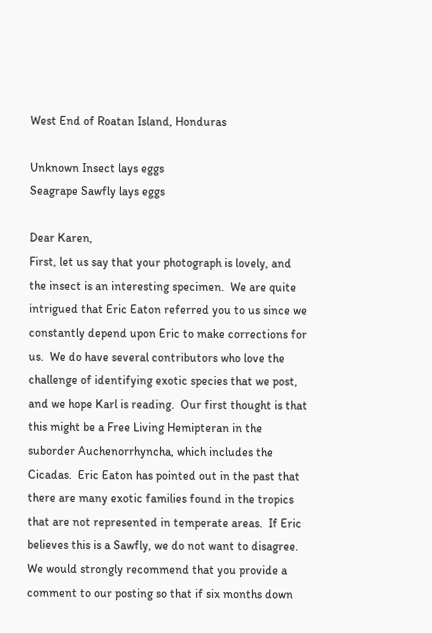West End of Roatan Island, Honduras

Unknown Insect lays eggs
Seagrape Sawfly lays eggs

Dear Karen,
First, let us say that your photograph is lovely, and the insect is an interesting specimen.  We are quite intrigued that Eric Eaton referred you to us since we constantly depend upon Eric to make corrections for us.  We do have several contributors who love the challenge of identifying exotic species that we post, and we hope Karl is reading.  Our first thought is that this might be a Free Living Hemipteran in the suborder Auchenorrhyncha, which includes the Cicadas.  Eric Eaton has pointed out in the past that there are many exotic families found in the tropics that are not represented in temperate areas.  If Eric believes this is a Sawfly, we do not want to disagree.  We would strongly recommend that you provide a comment to our posting so that if six months down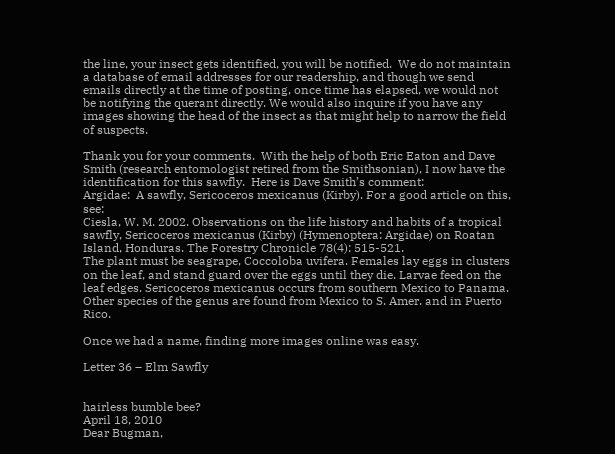the line, your insect gets identified, you will be notified.  We do not maintain a database of email addresses for our readership, and though we send emails directly at the time of posting, once time has elapsed, we would not be notifying the querant directly. We would also inquire if you have any images showing the head of the insect as that might help to narrow the field of suspects.

Thank you for your comments.  With the help of both Eric Eaton and Dave Smith (research entomologist retired from the Smithsonian), I now have the identification for this sawfly.  Here is Dave Smith’s comment:
Argidae:  A sawfly, Sericoceros mexicanus (Kirby). For a good article on this, see:
Ciesla, W. M. 2002. Observations on the life history and habits of a tropical sawfly, Sericoceros mexicanus (Kirby) (Hymenoptera: Argidae) on Roatan Island, Honduras. The Forestry Chronicle 78(4): 515-521.
The plant must be seagrape, Coccoloba uvifera. Females lay eggs in clusters on the leaf, and stand guard over the eggs until they die. Larvae feed on the leaf edges. Sericoceros mexicanus occurs from southern Mexico to Panama. Other species of the genus are found from Mexico to S. Amer. and in Puerto Rico.

Once we had a name, finding more images online was easy.

Letter 36 – Elm Sawfly


hairless bumble bee?
April 18, 2010
Dear Bugman,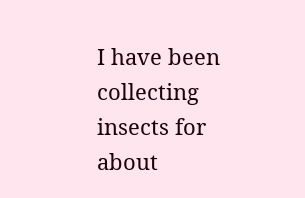I have been collecting insects for about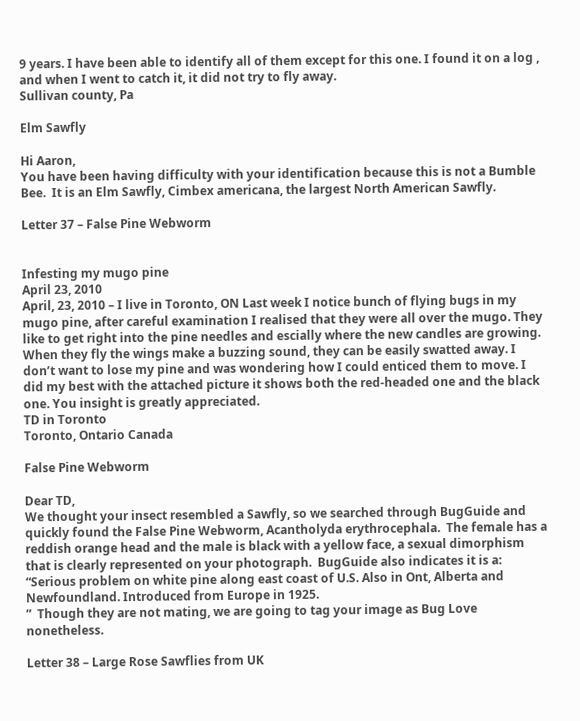9 years. I have been able to identify all of them except for this one. I found it on a log , and when I went to catch it, it did not try to fly away.
Sullivan county, Pa

Elm Sawfly

Hi Aaron,
You have been having difficulty with your identification because this is not a Bumble Bee.  It is an Elm Sawfly, Cimbex americana, the largest North American Sawfly.

Letter 37 – False Pine Webworm


Infesting my mugo pine
April 23, 2010
April, 23, 2010 – I live in Toronto, ON Last week I notice bunch of flying bugs in my mugo pine, after careful examination I realised that they were all over the mugo. They like to get right into the pine needles and escially where the new candles are growing. When they fly the wings make a buzzing sound, they can be easily swatted away. I don’t want to lose my pine and was wondering how I could enticed them to move. I did my best with the attached picture it shows both the red-headed one and the black one. You insight is greatly appreciated.
TD in Toronto
Toronto, Ontario Canada

False Pine Webworm

Dear TD,
We thought your insect resembled a Sawfly, so we searched through BugGuide and quickly found the False Pine Webworm, Acantholyda erythrocephala.  The female has a reddish orange head and the male is black with a yellow face, a sexual dimorphism that is clearly represented on your photograph.  BugGuide also indicates it is a:  “Serious problem on white pine along east coast of U.S. Also in Ont, Alberta and Newfoundland. Introduced from Europe in 1925.
”  Though they are not mating, we are going to tag your image as Bug Love nonetheless.

Letter 38 – Large Rose Sawflies from UK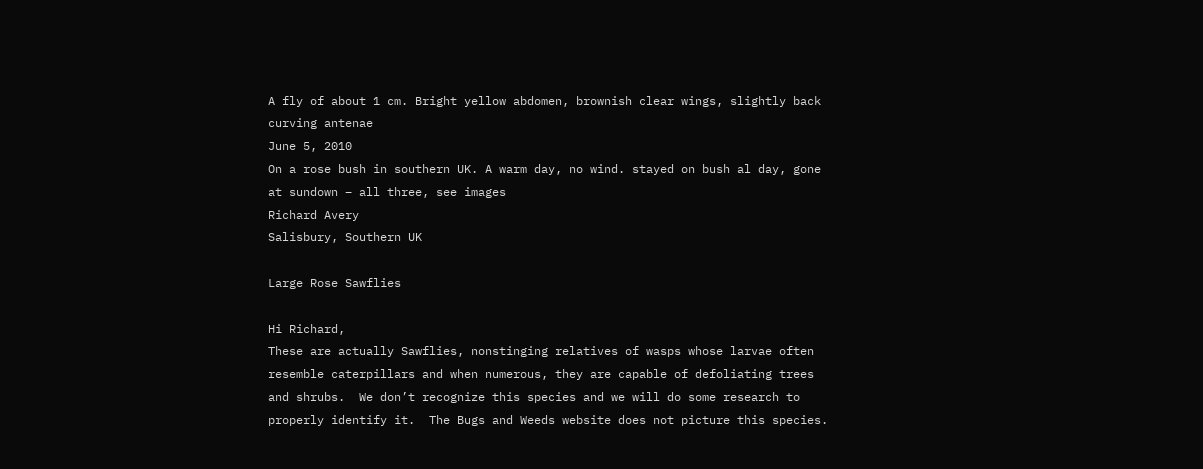A fly of about 1 cm. Bright yellow abdomen, brownish clear wings, slightly back curving antenae
June 5, 2010
On a rose bush in southern UK. A warm day, no wind. stayed on bush al day, gone at sundown – all three, see images
Richard Avery
Salisbury, Southern UK

Large Rose Sawflies

Hi Richard,
These are actually Sawflies, nonstinging relatives of wasps whose larvae often resemble caterpillars and when numerous, they are capable of defoliating trees and shrubs.  We don’t recognize this species and we will do some research to properly identify it.  The Bugs and Weeds website does not picture this species.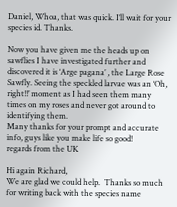Daniel, Whoa, that was quick. I’ll wait for your species id. Thanks.

Now you have given me the heads up on sawflies I have investigated further and discovered it is ‘Arge pagana’ , the Large Rose Sawfly. Seeing the speckled larvae was an ‘Oh, right!!’ moment as I had seen them many times on my roses and never got around to identifying them.
Many thanks for your prompt and accurate info, guys like you make life so good!
regards from the UK

Hi again Richard,
We are glad we could help.  Thanks so much for writing back with the species name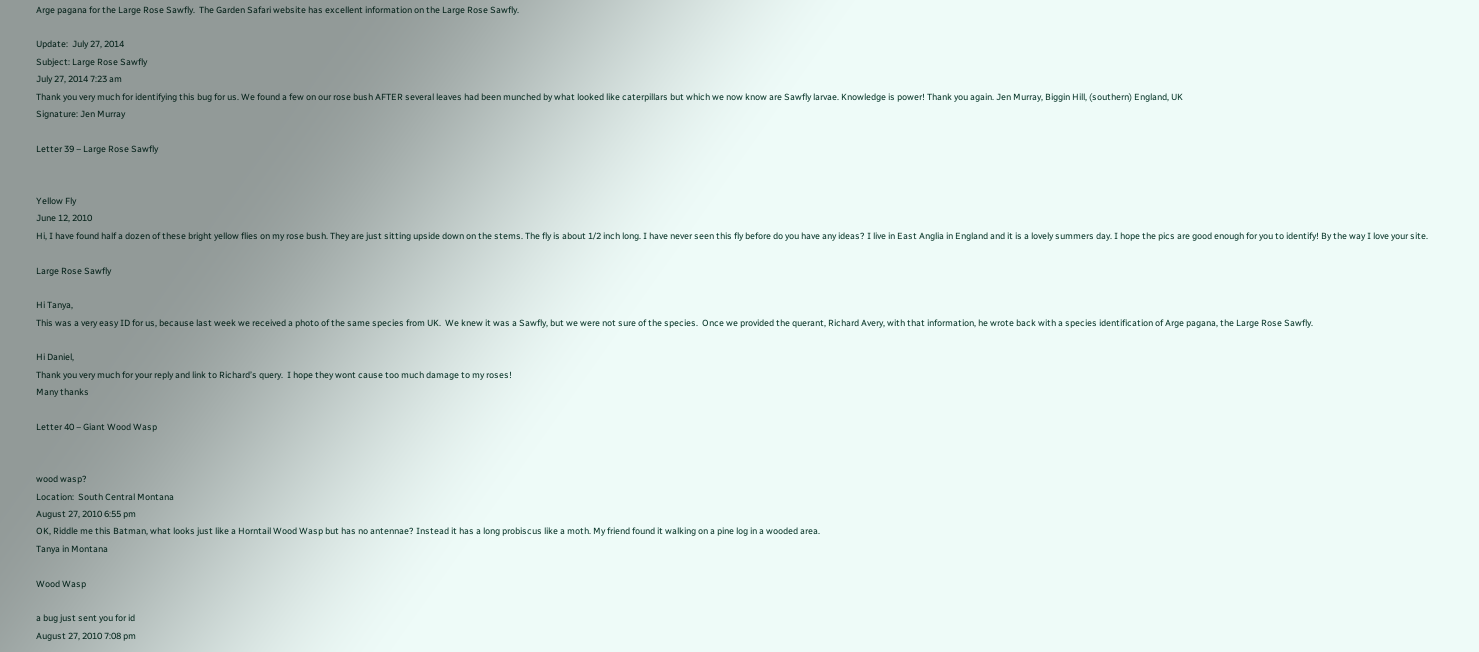Arge pagana for the Large Rose Sawfly.  The Garden Safari website has excellent information on the Large Rose Sawfly.

Update:  July 27, 2014
Subject: Large Rose Sawfly
July 27, 2014 7:23 am
Thank you very much for identifying this bug for us. We found a few on our rose bush AFTER several leaves had been munched by what looked like caterpillars but which we now know are Sawfly larvae. Knowledge is power! Thank you again. Jen Murray, Biggin Hill, (southern) England, UK
Signature: Jen Murray

Letter 39 – Large Rose Sawfly


Yellow Fly
June 12, 2010
Hi, I have found half a dozen of these bright yellow flies on my rose bush. They are just sitting upside down on the stems. The fly is about 1/2 inch long. I have never seen this fly before do you have any ideas? I live in East Anglia in England and it is a lovely summers day. I hope the pics are good enough for you to identify! By the way I love your site.

Large Rose Sawfly

Hi Tanya,
This was a very easy ID for us, because last week we received a photo of the same species from UK.  We knew it was a Sawfly, but we were not sure of the species.  Once we provided the querant, Richard Avery, with that information, he wrote back with a species identification of Arge pagana, the Large Rose Sawfly.

Hi Daniel,
Thank you very much for your reply and link to Richard’s query.  I hope they wont cause too much damage to my roses!
Many thanks

Letter 40 – Giant Wood Wasp


wood wasp?
Location:  South Central Montana
August 27, 2010 6:55 pm
OK, Riddle me this Batman, what looks just like a Horntail Wood Wasp but has no antennae? Instead it has a long probiscus like a moth. My friend found it walking on a pine log in a wooded area.
Tanya in Montana

Wood Wasp

a bug just sent you for id
August 27, 2010 7:08 pm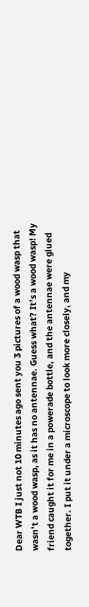Dear WTB I just not 10 minutes ago sent you 3 pictures of a wood wasp that wasn’t a wood wasp, as it has no antennae. Guess what? It’s a wood wasp! My friend caught it for me in a powerade bottle, and the antennae were glued together. I put it under a microscope to look more closely, and my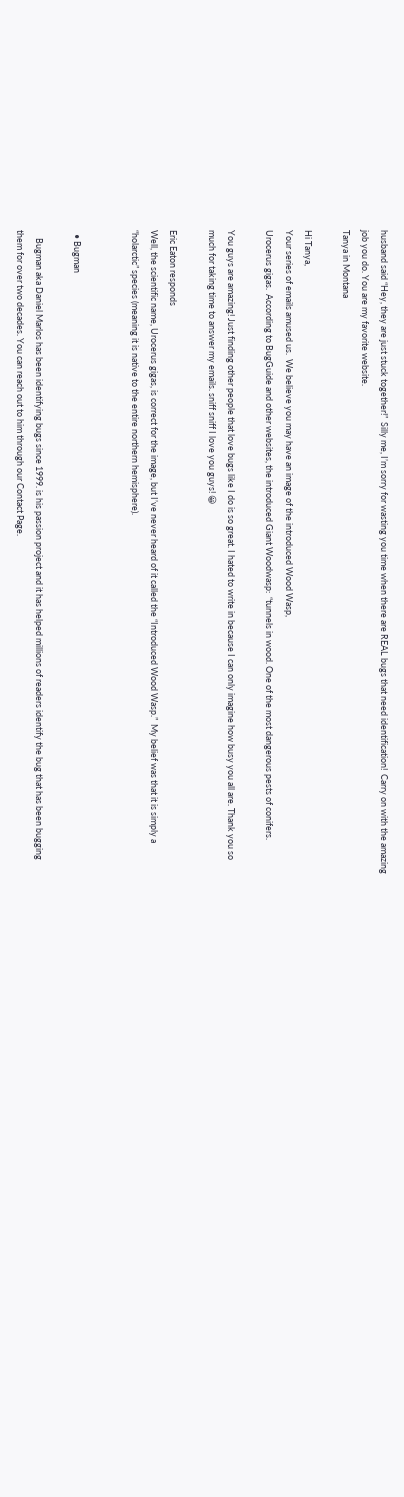husband said “Hey, they are just stuck together!”  Silly me, I’m sorry for wasting you time when there are REAL bugs that need identification!  Carry on with the amazing job you do. You are my favorite website.
Tanya in Montana

Hi Tanya,
Your series of emails amused us.  We believe you may have an image of the introduced Wood Wasp,
Urocerus gigas.  According to BugGuide and other websites, the introduced Giant Woodwasp:  “tunnels in wood. One of the most dangerous pests of conifers.

You guys are amazing! Just finding other people that love bugs like I do is so great. I hated to write in because I can only imagine how busy you all are. Thank you so much for taking time to answer my emails. sniff sniff I love you guys! 😀

Eric Eaton responds
Well, the scientific name, Urocerus gigas, is correct for the image, but I’ve never heard of it called the “Introduced Wood Wasp.”  My belief was that it is simply a “holarctic” species (meaning it is native to the entire northern hemisphere).


  • Bugman

    Bugman aka Daniel Marlos has been identifying bugs since 1999. is his passion project and it has helped millions of readers identify the bug that has been bugging them for over two decades. You can reach out to him through our Contact Page.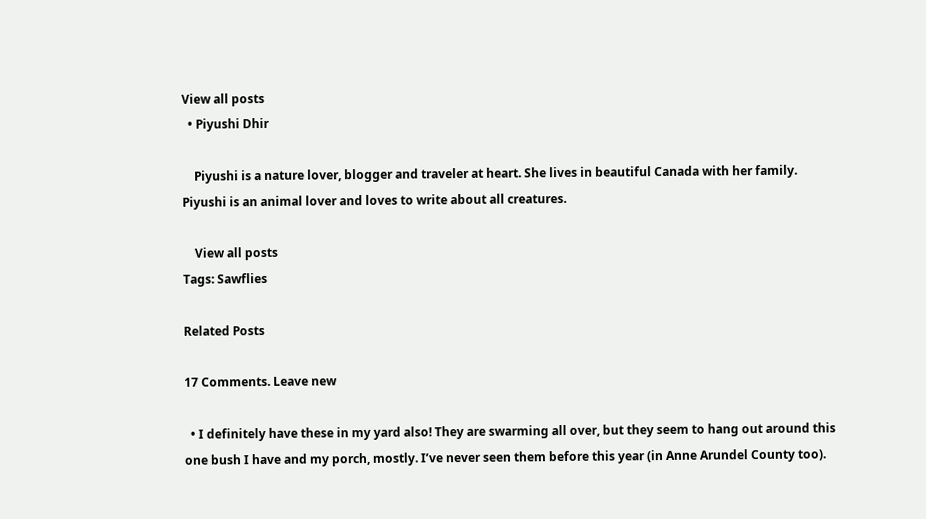View all posts
  • Piyushi Dhir

    Piyushi is a nature lover, blogger and traveler at heart. She lives in beautiful Canada with her family. Piyushi is an animal lover and loves to write about all creatures.

    View all posts
Tags: Sawflies

Related Posts

17 Comments. Leave new

  • I definitely have these in my yard also! They are swarming all over, but they seem to hang out around this one bush I have and my porch, mostly. I’ve never seen them before this year (in Anne Arundel County too).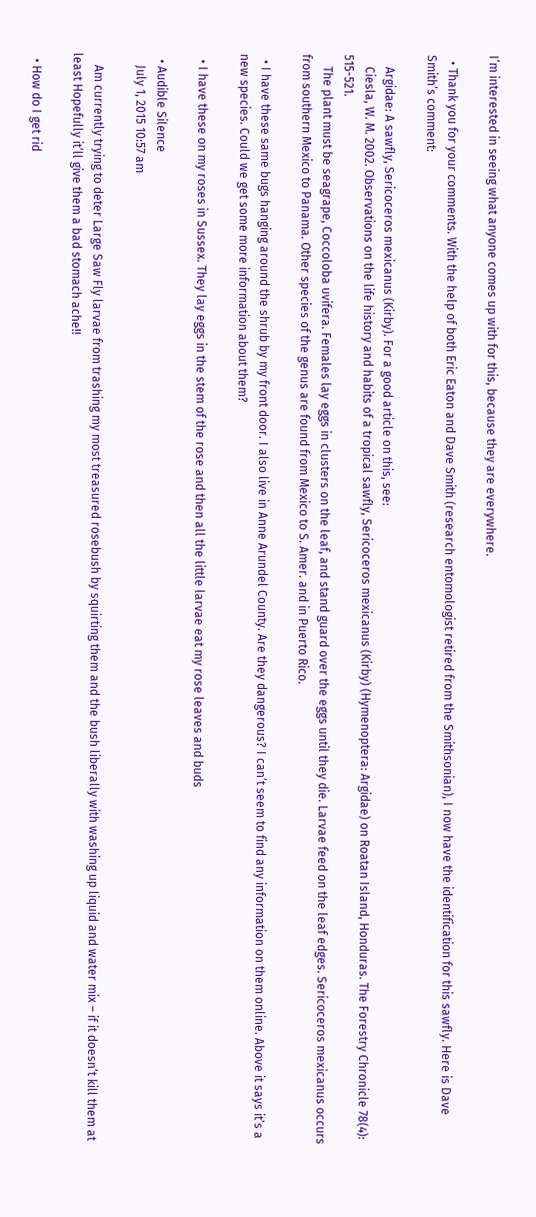I’m interested in seeing what anyone comes up with for this, because they are everywhere.

  • Thank you for your comments. With the help of both Eric Eaton and Dave Smith (research entomologist retired from the Smithsonian), I now have the identification for this sawfly. Here is Dave Smith’s comment:

    Argidae: A sawfly, Sericoceros mexicanus (Kirby). For a good article on this, see:
    Ciesla, W. M. 2002. Observations on the life history and habits of a tropical sawfly, Sericoceros mexicanus (Kirby) (Hymenoptera: Argidae) on Roatan Island, Honduras. The Forestry Chronicle 78(4): 515-521.
    The plant must be seagrape, Coccoloba uvifera. Females lay eggs in clusters on the leaf, and stand guard over the eggs until they die. Larvae feed on the leaf edges. Sericoceros mexicanus occurs from southern Mexico to Panama. Other species of the genus are found from Mexico to S. Amer. and in Puerto Rico.

  • I have these same bugs hanging around the shrub by my front door. I also live in Anne Arundel County. Are they dangerous? I can’t seem to find any information on them online. Above it says it’s a new species. Could we get some more information about them?

  • I have these on my roses in Sussex. They lay eggs in the stem of the rose and then all the little larvae eat my rose leaves and buds

  • Audible Silence
    July 1, 2015 10:57 am

    Am currently trying to deter Large Saw Fly larvae from trashing my most treasured rosebush by squirting them and the bush liberally with washing up liquid and water mix – if it doesn’t kill them at least Hopefully it’ll give them a bad stomach ache!!

  • How do I get rid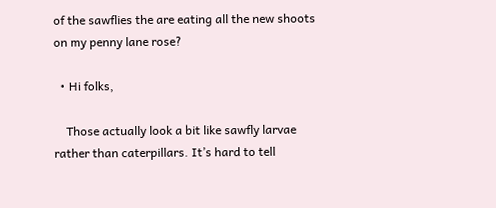of the sawflies the are eating all the new shoots on my penny lane rose?

  • Hi folks,

    Those actually look a bit like sawfly larvae rather than caterpillars. It’s hard to tell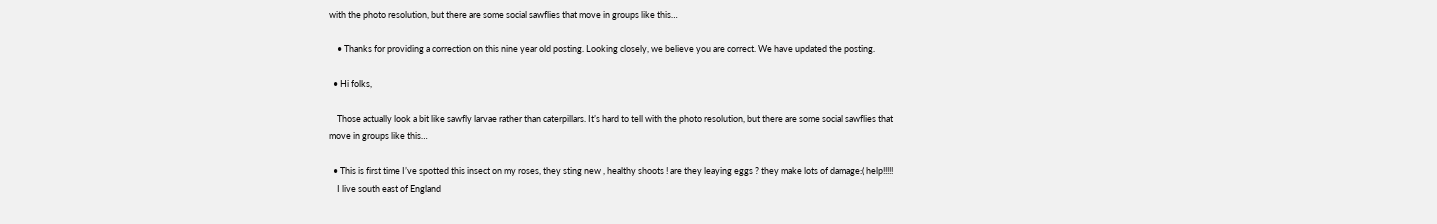with the photo resolution, but there are some social sawflies that move in groups like this…

    • Thanks for providing a correction on this nine year old posting. Looking closely, we believe you are correct. We have updated the posting.

  • Hi folks,

    Those actually look a bit like sawfly larvae rather than caterpillars. It’s hard to tell with the photo resolution, but there are some social sawflies that move in groups like this…

  • This is first time I’ve spotted this insect on my roses, they sting new , healthy shoots ! are they leaying eggs ? they make lots of damage:( help!!!!!
    I live south east of England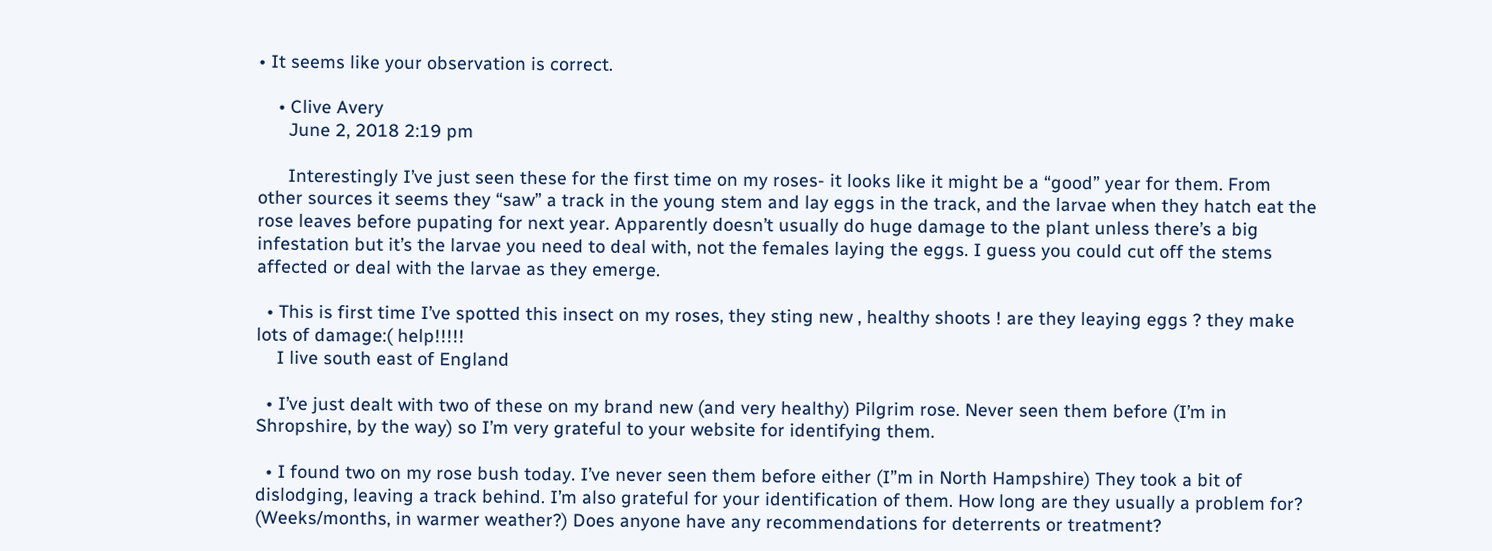• It seems like your observation is correct.

    • Clive Avery
      June 2, 2018 2:19 pm

      Interestingly I’ve just seen these for the first time on my roses- it looks like it might be a “good” year for them. From other sources it seems they “saw” a track in the young stem and lay eggs in the track, and the larvae when they hatch eat the rose leaves before pupating for next year. Apparently doesn’t usually do huge damage to the plant unless there’s a big infestation but it’s the larvae you need to deal with, not the females laying the eggs. I guess you could cut off the stems affected or deal with the larvae as they emerge.

  • This is first time I’ve spotted this insect on my roses, they sting new , healthy shoots ! are they leaying eggs ? they make lots of damage:( help!!!!!
    I live south east of England

  • I’ve just dealt with two of these on my brand new (and very healthy) Pilgrim rose. Never seen them before (I’m in Shropshire, by the way) so I’m very grateful to your website for identifying them.

  • I found two on my rose bush today. I’ve never seen them before either (I”m in North Hampshire) They took a bit of dislodging, leaving a track behind. I’m also grateful for your identification of them. How long are they usually a problem for? (Weeks/months, in warmer weather?) Does anyone have any recommendations for deterrents or treatment?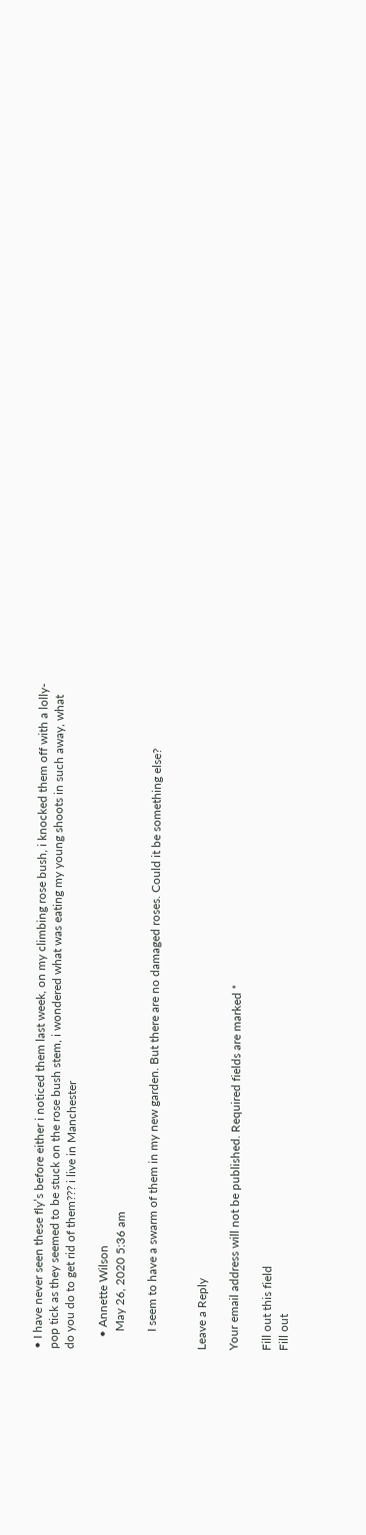• I have never seen these fly’s before either i noticed them last week, on my climbing rose bush, i knocked them off with a lolly-pop tick as they seemed to be stuck on the rose bush stem, i wondered what was eating my young shoots in such away, what do you do to get rid of them??? i live in Manchester

    • Annette Wilson
      May 26, 2020 5:36 am

      I seem to have a swarm of them in my new garden. But there are no damaged roses. Could it be something else?


Leave a Reply

Your email address will not be published. Required fields are marked *

Fill out this field
Fill out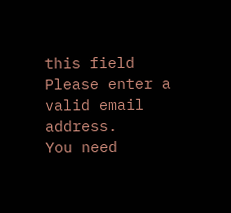this field
Please enter a valid email address.
You need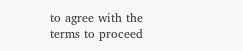to agree with the terms to proceed